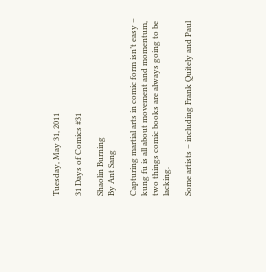Tuesday, May 31, 2011

31 Days of Comics #31

Shaolin Burning
By Ant Sang

Capturing martial arts in comic form isn’t easy – kung fu is all about movement and momentum, two things comic books are always going to be lacking.

Some artists – including Frank Quitely and Paul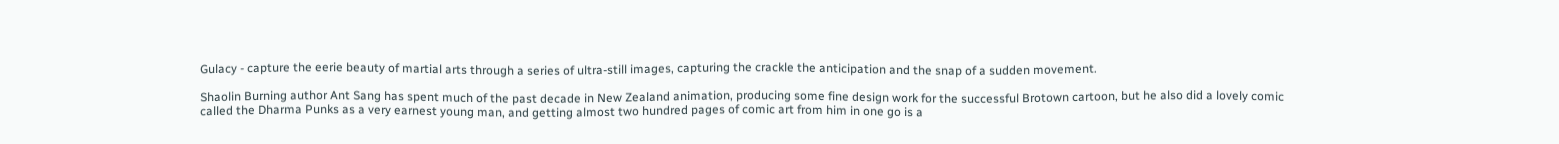Gulacy - capture the eerie beauty of martial arts through a series of ultra-still images, capturing the crackle the anticipation and the snap of a sudden movement.

Shaolin Burning author Ant Sang has spent much of the past decade in New Zealand animation, producing some fine design work for the successful Brotown cartoon, but he also did a lovely comic called the Dharma Punks as a very earnest young man, and getting almost two hundred pages of comic art from him in one go is a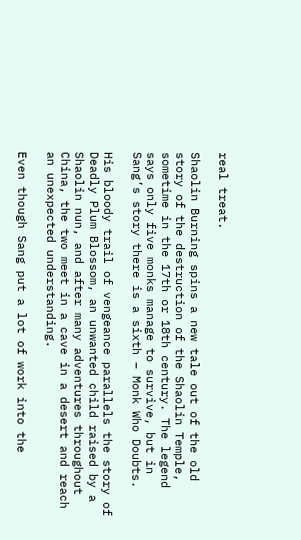real treat.

Shaolin Burning spins a new tale out of the old story of the destruction of the Shaolin Temple, sometime in the 17th or 18th century. The legend says only five monks manage to survive, but in Sang’s story there is a sixth – Monk Who Doubts.

His bloody trail of vengeance parallels the story of Deadly Plum Blossom, an unwanted child raised by a Shaolin nun, and after many adventures throughout China, the two meet in a cave in a desert and reach an unexpected understanding.

Even though Sang put a lot of work into the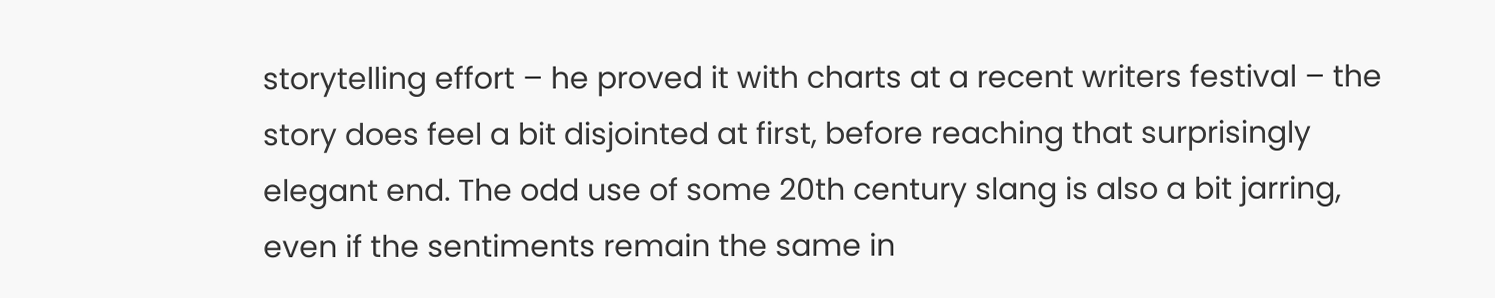storytelling effort – he proved it with charts at a recent writers festival – the story does feel a bit disjointed at first, before reaching that surprisingly elegant end. The odd use of some 20th century slang is also a bit jarring, even if the sentiments remain the same in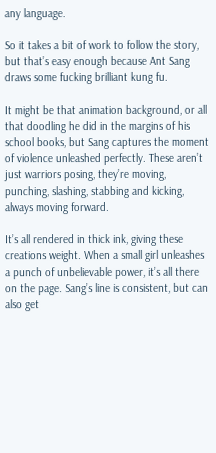any language.

So it takes a bit of work to follow the story, but that’s easy enough because Ant Sang draws some fucking brilliant kung fu.

It might be that animation background, or all that doodling he did in the margins of his school books, but Sang captures the moment of violence unleashed perfectly. These aren’t just warriors posing, they’re moving, punching, slashing, stabbing and kicking, always moving forward.

It’s all rendered in thick ink, giving these creations weight. When a small girl unleashes a punch of unbelievable power, it’s all there on the page. Sang’s line is consistent, but can also get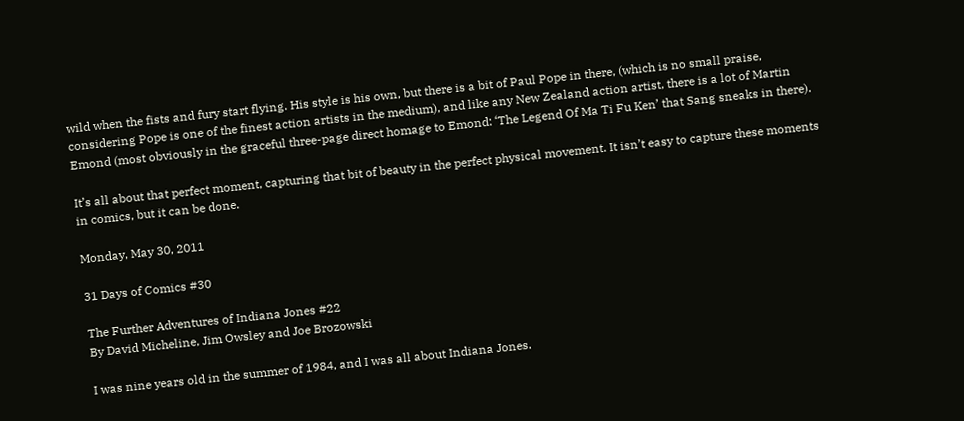wild when the fists and fury start flying. His style is his own, but there is a bit of Paul Pope in there, (which is no small praise, considering Pope is one of the finest action artists in the medium), and like any New Zealand action artist, there is a lot of Martin Emond (most obviously in the graceful three-page direct homage to Emond: ‘The Legend Of Ma Ti Fu Ken’ that Sang sneaks in there).

It’s all about that perfect moment, capturing that bit of beauty in the perfect physical movement. It isn’t easy to capture these moments in comics, but it can be done.

Monday, May 30, 2011

31 Days of Comics #30

The Further Adventures of Indiana Jones #22
By David Micheline, Jim Owsley and Joe Brozowski

I was nine years old in the summer of 1984, and I was all about Indiana Jones.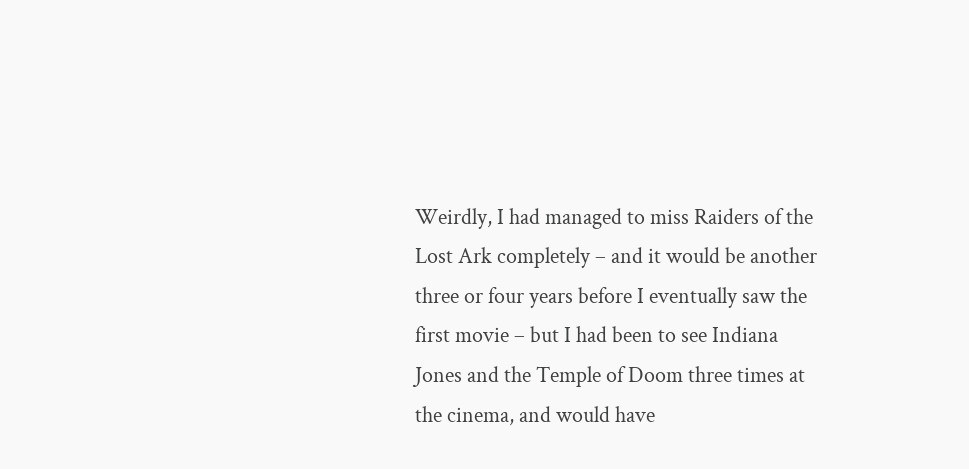Weirdly, I had managed to miss Raiders of the Lost Ark completely – and it would be another three or four years before I eventually saw the first movie – but I had been to see Indiana Jones and the Temple of Doom three times at the cinema, and would have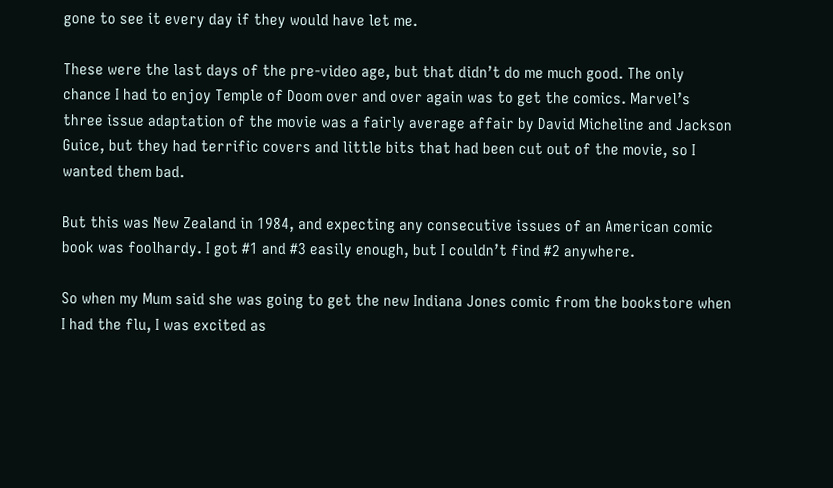gone to see it every day if they would have let me.

These were the last days of the pre-video age, but that didn’t do me much good. The only chance I had to enjoy Temple of Doom over and over again was to get the comics. Marvel’s three issue adaptation of the movie was a fairly average affair by David Micheline and Jackson Guice, but they had terrific covers and little bits that had been cut out of the movie, so I wanted them bad.

But this was New Zealand in 1984, and expecting any consecutive issues of an American comic book was foolhardy. I got #1 and #3 easily enough, but I couldn’t find #2 anywhere.

So when my Mum said she was going to get the new Indiana Jones comic from the bookstore when I had the flu, I was excited as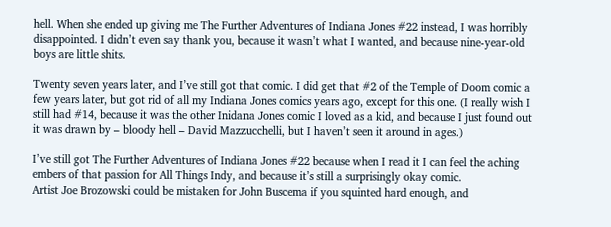hell. When she ended up giving me The Further Adventures of Indiana Jones #22 instead, I was horribly disappointed. I didn’t even say thank you, because it wasn’t what I wanted, and because nine-year-old boys are little shits.

Twenty seven years later, and I’ve still got that comic. I did get that #2 of the Temple of Doom comic a few years later, but got rid of all my Indiana Jones comics years ago, except for this one. (I really wish I still had #14, because it was the other Inidana Jones comic I loved as a kid, and because I just found out it was drawn by – bloody hell – David Mazzucchelli, but I haven’t seen it around in ages.)

I’ve still got The Further Adventures of Indiana Jones #22 because when I read it I can feel the aching embers of that passion for All Things Indy, and because it’s still a surprisingly okay comic.
Artist Joe Brozowski could be mistaken for John Buscema if you squinted hard enough, and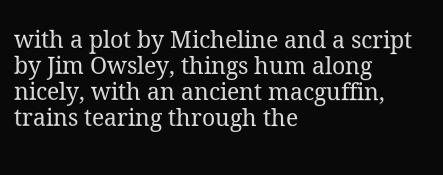with a plot by Micheline and a script by Jim Owsley, things hum along nicely, with an ancient macguffin, trains tearing through the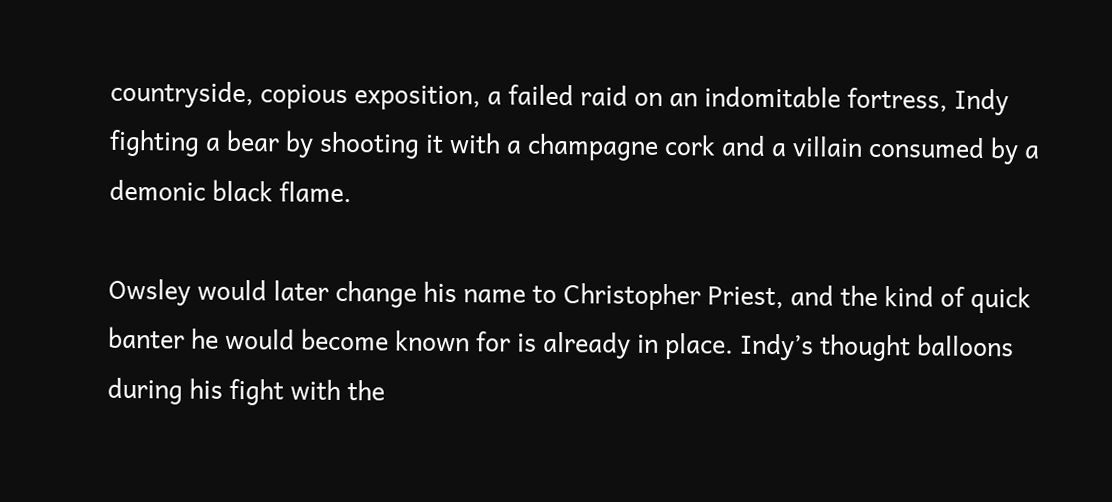countryside, copious exposition, a failed raid on an indomitable fortress, Indy fighting a bear by shooting it with a champagne cork and a villain consumed by a demonic black flame.

Owsley would later change his name to Christopher Priest, and the kind of quick banter he would become known for is already in place. Indy’s thought balloons during his fight with the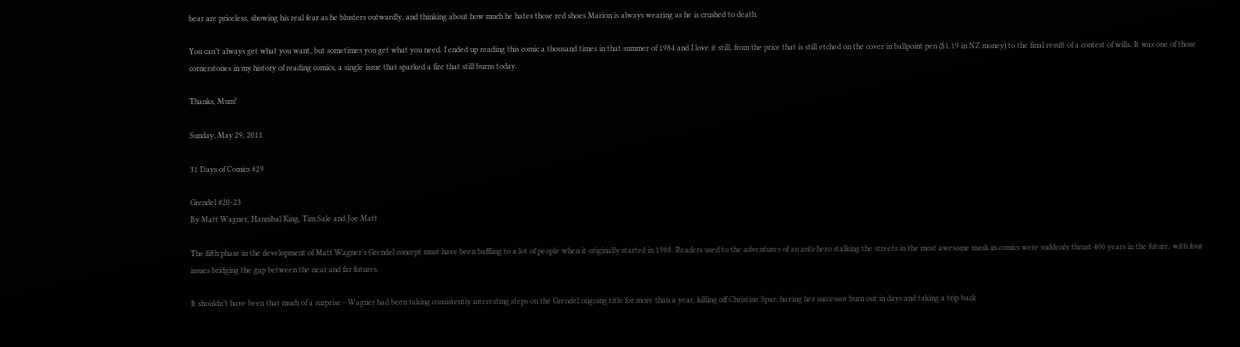bear are priceless, showing his real fear as he blusters outwardly, and thinking about how much he hates those red shoes Marion is always wearing as he is crushed to death.

You can’t always get what you want, but sometimes you get what you need. I ended up reading this comic a thousand times in that summer of 1984 and I love it still, from the price that is still etched on the cover in ballpoint pen ($1.19 in NZ money) to the final result of a contest of wills. It was one of those cornerstones in my history of reading comics, a single issue that sparked a fire that still burns today.

Thanks, Mum!

Sunday, May 29, 2011

31 Days of Comics #29

Grendel #20-23
By Matt Wagner, Hannibal King, Tim Sale and Joe Matt

The fifth phase in the development of Matt Wagner’s Grendel concept must have been baffling to a lot of people when it originally started in 1988. Readers used to the adventures of an anti-hero stalking the streets in the most awesome mask in comics were suddenly thrust 400 years in the future, with four issues bridging the gap between the near and far futures.

It shouldn’t have been that much of a surprise - Wagner had been taking consistently interesting steps on the Grendel ongoing title for more than a year, killing off Christine Spar, having her successor burn out in days and taking a trip back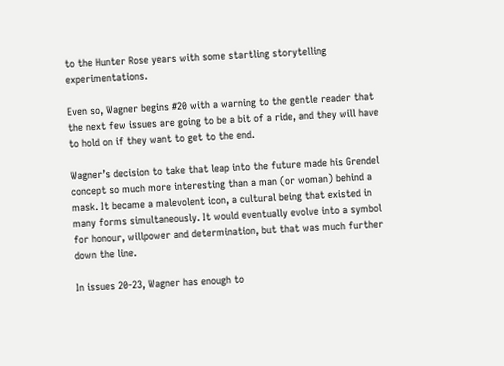to the Hunter Rose years with some startling storytelling experimentations.

Even so, Wagner begins #20 with a warning to the gentle reader that the next few issues are going to be a bit of a ride, and they will have to hold on if they want to get to the end.

Wagner’s decision to take that leap into the future made his Grendel concept so much more interesting than a man (or woman) behind a mask. It became a malevolent icon, a cultural being that existed in many forms simultaneously. It would eventually evolve into a symbol for honour, willpower and determination, but that was much further down the line.

In issues 20-23, Wagner has enough to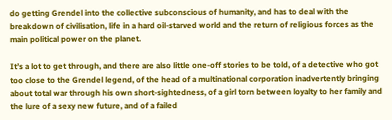do getting Grendel into the collective subconscious of humanity, and has to deal with the breakdown of civilisation, life in a hard oil-starved world and the return of religious forces as the main political power on the planet.

It’s a lot to get through, and there are also little one-off stories to be told, of a detective who got too close to the Grendel legend, of the head of a multinational corporation inadvertently bringing about total war through his own short-sightedness, of a girl torn between loyalty to her family and the lure of a sexy new future, and of a failed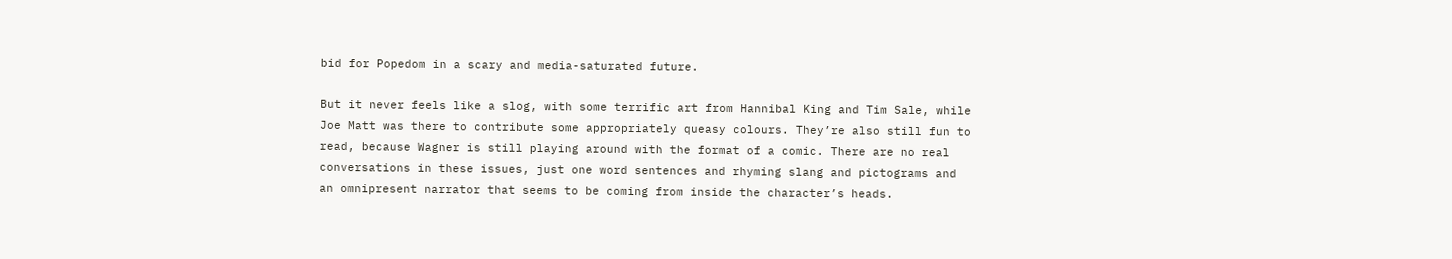bid for Popedom in a scary and media-saturated future.

But it never feels like a slog, with some terrific art from Hannibal King and Tim Sale, while Joe Matt was there to contribute some appropriately queasy colours. They’re also still fun to read, because Wagner is still playing around with the format of a comic. There are no real conversations in these issues, just one word sentences and rhyming slang and pictograms and an omnipresent narrator that seems to be coming from inside the character’s heads.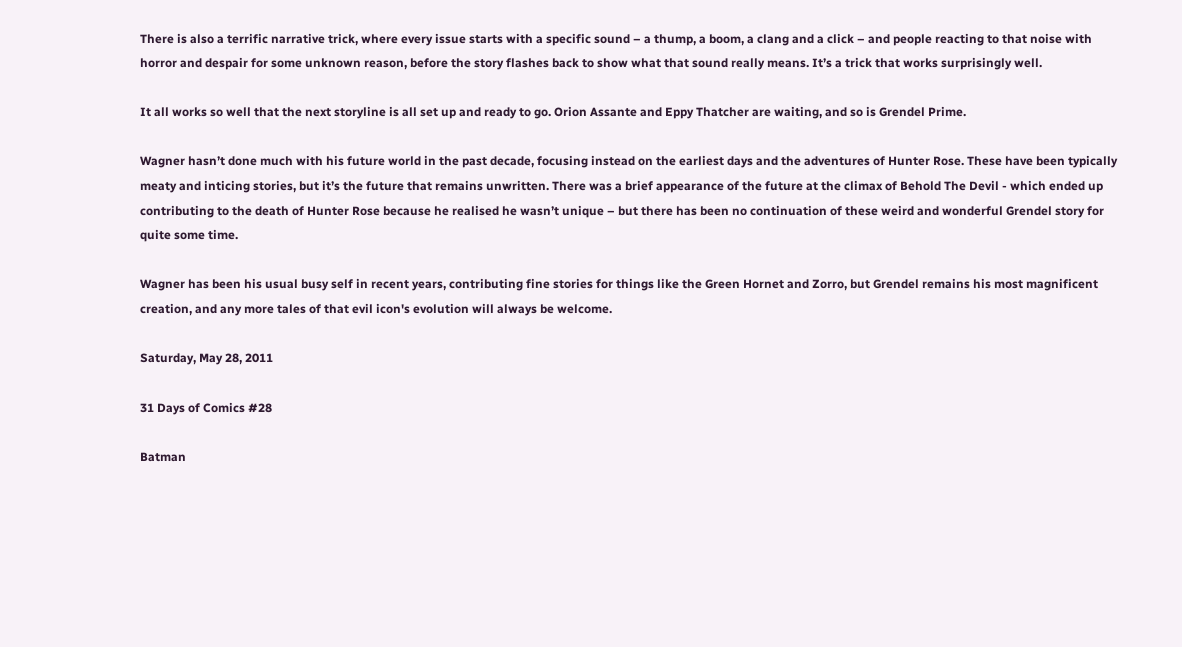There is also a terrific narrative trick, where every issue starts with a specific sound – a thump, a boom, a clang and a click – and people reacting to that noise with horror and despair for some unknown reason, before the story flashes back to show what that sound really means. It’s a trick that works surprisingly well.

It all works so well that the next storyline is all set up and ready to go. Orion Assante and Eppy Thatcher are waiting, and so is Grendel Prime.

Wagner hasn’t done much with his future world in the past decade, focusing instead on the earliest days and the adventures of Hunter Rose. These have been typically meaty and inticing stories, but it’s the future that remains unwritten. There was a brief appearance of the future at the climax of Behold The Devil - which ended up contributing to the death of Hunter Rose because he realised he wasn’t unique – but there has been no continuation of these weird and wonderful Grendel story for quite some time.

Wagner has been his usual busy self in recent years, contributing fine stories for things like the Green Hornet and Zorro, but Grendel remains his most magnificent creation, and any more tales of that evil icon's evolution will always be welcome.

Saturday, May 28, 2011

31 Days of Comics #28

Batman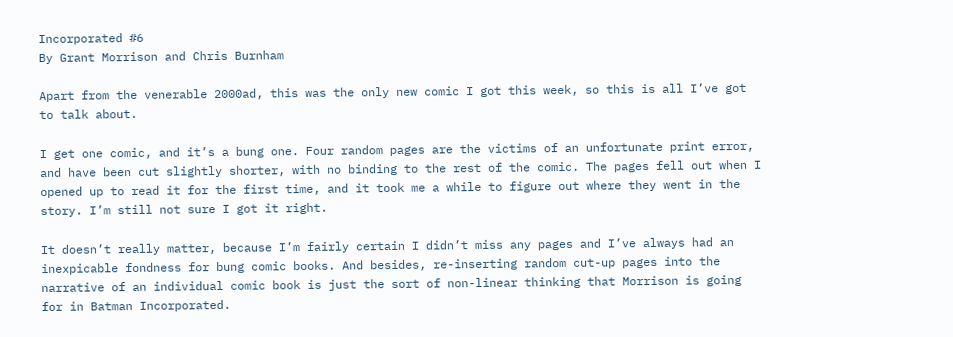Incorporated #6
By Grant Morrison and Chris Burnham

Apart from the venerable 2000ad, this was the only new comic I got this week, so this is all I’ve got to talk about.

I get one comic, and it’s a bung one. Four random pages are the victims of an unfortunate print error, and have been cut slightly shorter, with no binding to the rest of the comic. The pages fell out when I opened up to read it for the first time, and it took me a while to figure out where they went in the story. I’m still not sure I got it right.

It doesn’t really matter, because I’m fairly certain I didn’t miss any pages and I’ve always had an inexpicable fondness for bung comic books. And besides, re-inserting random cut-up pages into the narrative of an individual comic book is just the sort of non-linear thinking that Morrison is going for in Batman Incorporated.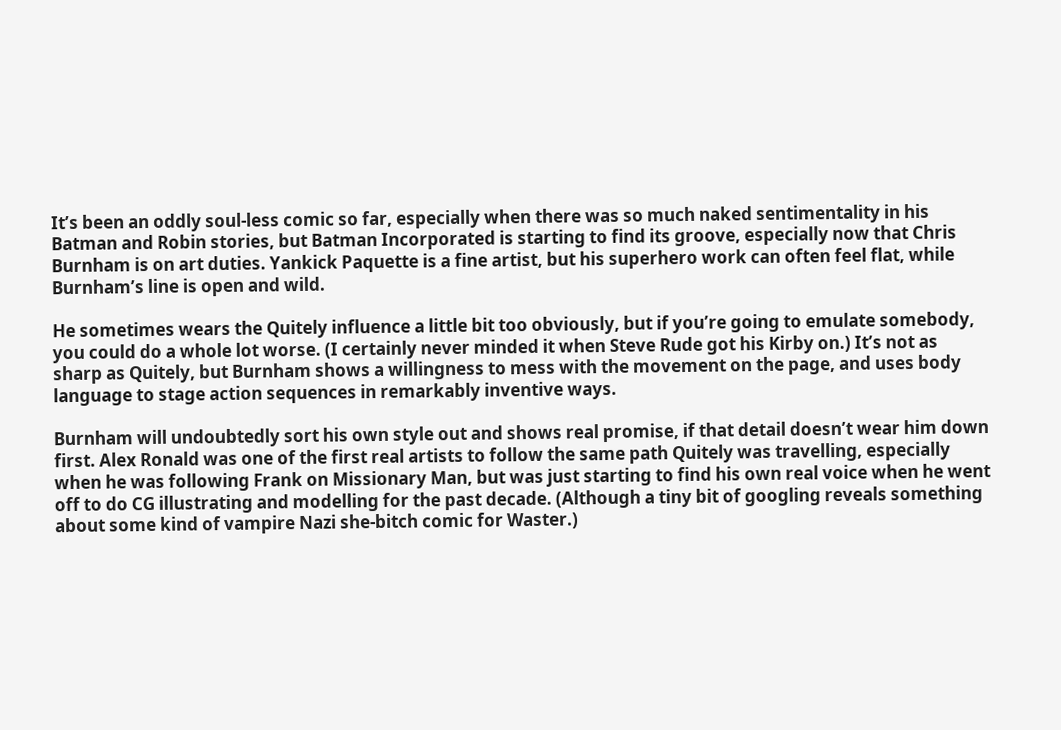It’s been an oddly soul-less comic so far, especially when there was so much naked sentimentality in his Batman and Robin stories, but Batman Incorporated is starting to find its groove, especially now that Chris Burnham is on art duties. Yankick Paquette is a fine artist, but his superhero work can often feel flat, while Burnham’s line is open and wild.

He sometimes wears the Quitely influence a little bit too obviously, but if you’re going to emulate somebody, you could do a whole lot worse. (I certainly never minded it when Steve Rude got his Kirby on.) It’s not as sharp as Quitely, but Burnham shows a willingness to mess with the movement on the page, and uses body language to stage action sequences in remarkably inventive ways.

Burnham will undoubtedly sort his own style out and shows real promise, if that detail doesn’t wear him down first. Alex Ronald was one of the first real artists to follow the same path Quitely was travelling, especially when he was following Frank on Missionary Man, but was just starting to find his own real voice when he went off to do CG illustrating and modelling for the past decade. (Although a tiny bit of googling reveals something about some kind of vampire Nazi she-bitch comic for Waster.)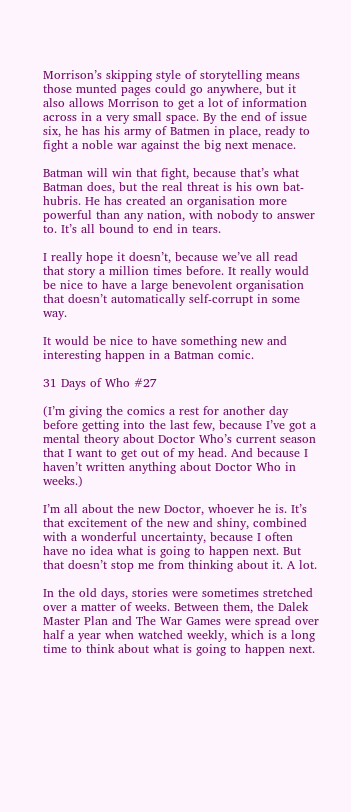Morrison’s skipping style of storytelling means those munted pages could go anywhere, but it also allows Morrison to get a lot of information across in a very small space. By the end of issue six, he has his army of Batmen in place, ready to fight a noble war against the big next menace.

Batman will win that fight, because that’s what Batman does, but the real threat is his own bat-hubris. He has created an organisation more powerful than any nation, with nobody to answer to. It’s all bound to end in tears.

I really hope it doesn’t, because we’ve all read that story a million times before. It really would be nice to have a large benevolent organisation that doesn’t automatically self-corrupt in some way.

It would be nice to have something new and interesting happen in a Batman comic.

31 Days of Who #27

(I’m giving the comics a rest for another day before getting into the last few, because I’ve got a mental theory about Doctor Who’s current season that I want to get out of my head. And because I haven’t written anything about Doctor Who in weeks.)

I’m all about the new Doctor, whoever he is. It’s that excitement of the new and shiny, combined with a wonderful uncertainty, because I often have no idea what is going to happen next. But that doesn’t stop me from thinking about it. A lot.

In the old days, stories were sometimes stretched over a matter of weeks. Between them, the Dalek Master Plan and The War Games were spread over half a year when watched weekly, which is a long time to think about what is going to happen next.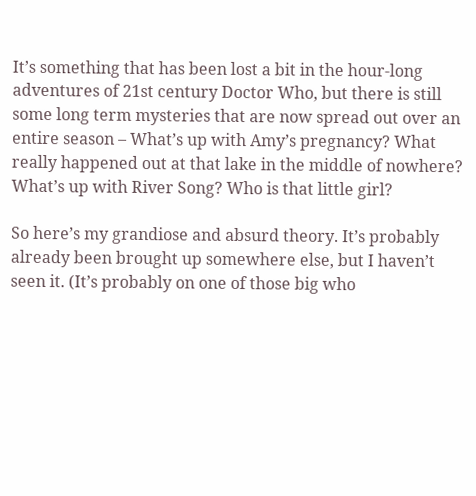It’s something that has been lost a bit in the hour-long adventures of 21st century Doctor Who, but there is still some long term mysteries that are now spread out over an entire season – What’s up with Amy’s pregnancy? What really happened out at that lake in the middle of nowhere? What’s up with River Song? Who is that little girl?

So here’s my grandiose and absurd theory. It’s probably already been brought up somewhere else, but I haven’t seen it. (It’s probably on one of those big who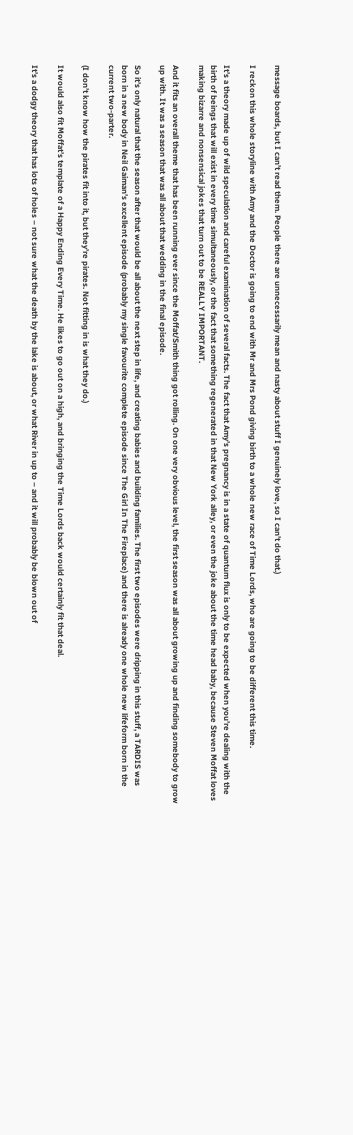message boards, but I can’t read them. People there are unnecessarily mean and nasty about stuff I genuinely love, so I can’t do that.)

I reckon this whole storyline with Amy and the Doctor is going to end with Mr and Mrs Pond giving birth to a whole new race of Time Lords, who are going to be different this time.

It’s a theory made up of wild speculation and careful examination of several facts. The fact that Amy’s pregnancy is in a state of quantum flux is only to be expected when you’re dealing with the birth of beings that will exist in every time simultaneously, or the fact that something regenerated in that New York alley, or even the joke about the time head baby, because Steven Moffat loves making bizarre and nonsensical jokes that turn out to be REALLY IMPORTANT.

And it fits an overall theme that has been running ever since the Moffat/Smith thing got rolling. On one very obvious level, the first season was all about growing up and finding somebody to grow up with. It was a season that was all about that wedding in the final episode.

So it’s only natural that the season after that would be all about the next step in life, and creating babies and building families. The first two episodes were dripping in this stuff, a TARDIS was born in a new body in Neil Gaiman’s excellent episode (probably my single favourite complete episode since The Girl In The Fireplace) and there is already one whole new lifeform born in the current two-parter.

(I don’t know how the pirates fit into it, but they’re pirates. Not fitting in is what they do.)

It would also fit Moffat’s template of a Happy Ending Every Time. He likes to go out on a high, and bringing the Time Lords back would certainly fit that deal.

It’s a dodgy theory that has lots of holes – not sure what the death by the lake is about, or what River in up to – and it will probably be blown out of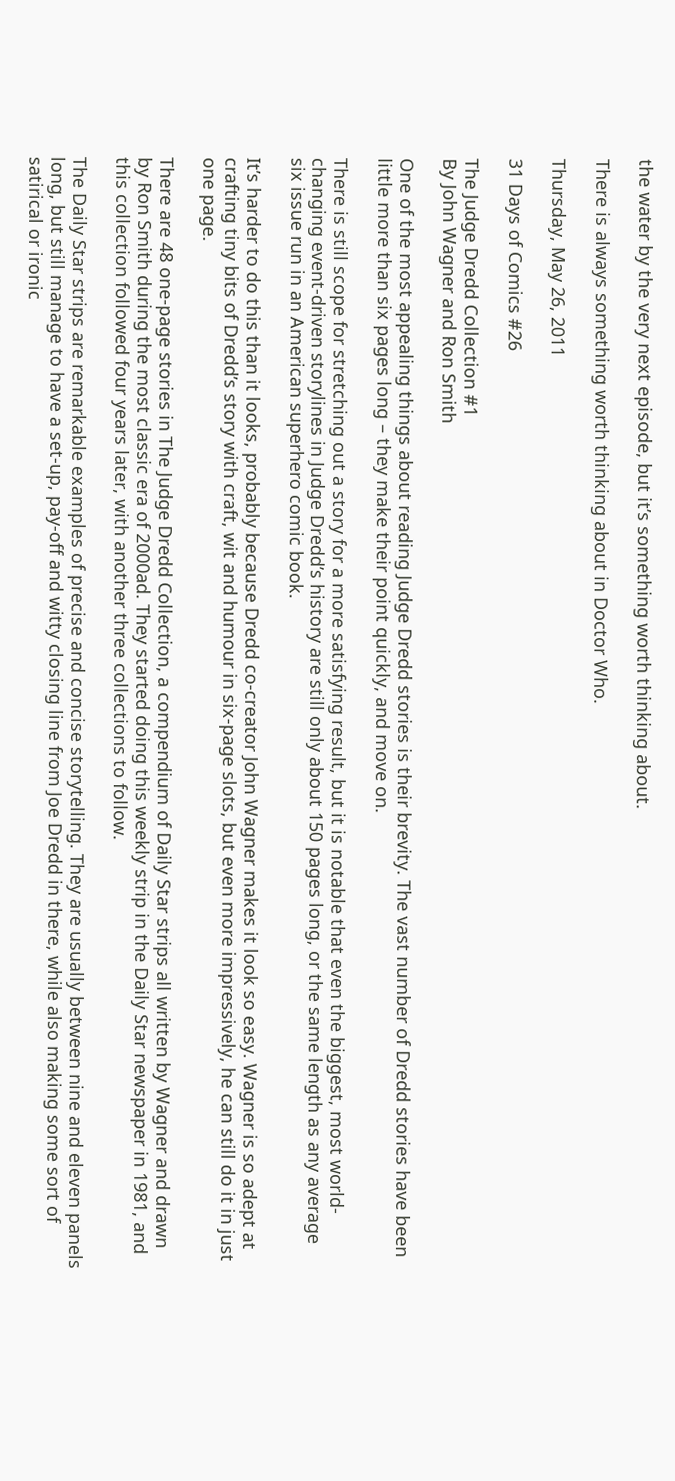the water by the very next episode, but it’s something worth thinking about.

There is always something worth thinking about in Doctor Who.

Thursday, May 26, 2011

31 Days of Comics #26

The Judge Dredd Collection #1
By John Wagner and Ron Smith

One of the most appealing things about reading Judge Dredd stories is their brevity. The vast number of Dredd stories have been little more than six pages long – they make their point quickly, and move on.

There is still scope for stretching out a story for a more satisfying result, but it is notable that even the biggest, most world-changing event-driven storylines in Judge Dredd’s history are still only about 150 pages long, or the same length as any average six issue run in an American superhero comic book.

It’s harder to do this than it looks, probably because Dredd co-creator John Wagner makes it look so easy. Wagner is so adept at crafting tiny bits of Dredd’s story with craft, wit and humour in six-page slots, but even more impressively, he can still do it in just one page.

There are 48 one-page stories in The Judge Dredd Collection, a compendium of Daily Star strips all written by Wagner and drawn by Ron Smith during the most classic era of 2000ad. They started doing this weekly strip in the Daily Star newspaper in 1981, and this collection followed four years later, with another three collections to follow.

The Daily Star strips are remarkable examples of precise and concise storytelling. They are usually between nine and eleven panels long, but still manage to have a set-up, pay-off and witty closing line from Joe Dredd in there, while also making some sort of satirical or ironic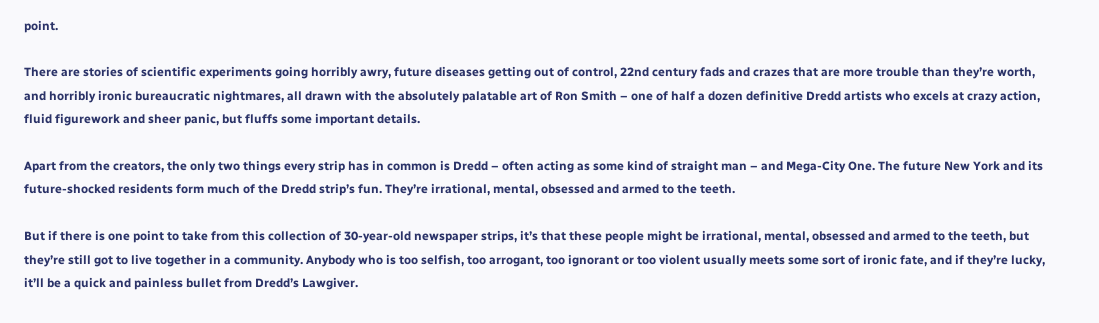point.

There are stories of scientific experiments going horribly awry, future diseases getting out of control, 22nd century fads and crazes that are more trouble than they’re worth, and horribly ironic bureaucratic nightmares, all drawn with the absolutely palatable art of Ron Smith – one of half a dozen definitive Dredd artists who excels at crazy action, fluid figurework and sheer panic, but fluffs some important details.

Apart from the creators, the only two things every strip has in common is Dredd – often acting as some kind of straight man – and Mega-City One. The future New York and its future-shocked residents form much of the Dredd strip’s fun. They’re irrational, mental, obsessed and armed to the teeth.

But if there is one point to take from this collection of 30-year-old newspaper strips, it’s that these people might be irrational, mental, obsessed and armed to the teeth, but they’re still got to live together in a community. Anybody who is too selfish, too arrogant, too ignorant or too violent usually meets some sort of ironic fate, and if they’re lucky, it’ll be a quick and painless bullet from Dredd’s Lawgiver.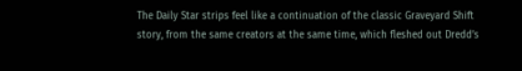The Daily Star strips feel like a continuation of the classic Graveyard Shift story, from the same creators at the same time, which fleshed out Dredd’s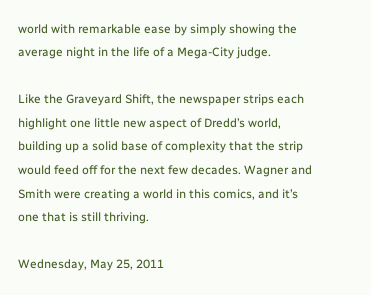world with remarkable ease by simply showing the average night in the life of a Mega-City judge.

Like the Graveyard Shift, the newspaper strips each highlight one little new aspect of Dredd’s world, building up a solid base of complexity that the strip would feed off for the next few decades. Wagner and Smith were creating a world in this comics, and it’s one that is still thriving.

Wednesday, May 25, 2011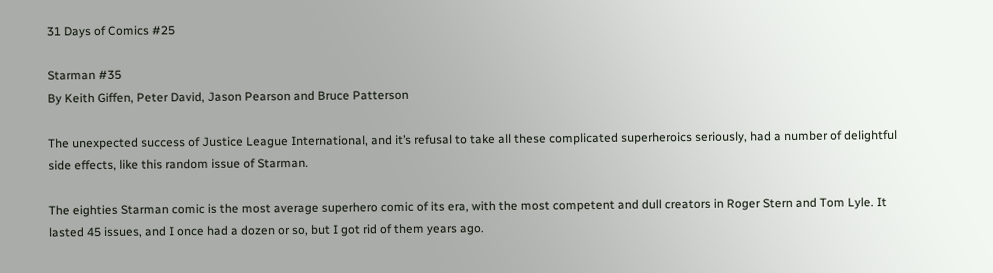31 Days of Comics #25

Starman #35
By Keith Giffen, Peter David, Jason Pearson and Bruce Patterson

The unexpected success of Justice League International, and it’s refusal to take all these complicated superheroics seriously, had a number of delightful side effects, like this random issue of Starman.

The eighties Starman comic is the most average superhero comic of its era, with the most competent and dull creators in Roger Stern and Tom Lyle. It lasted 45 issues, and I once had a dozen or so, but I got rid of them years ago.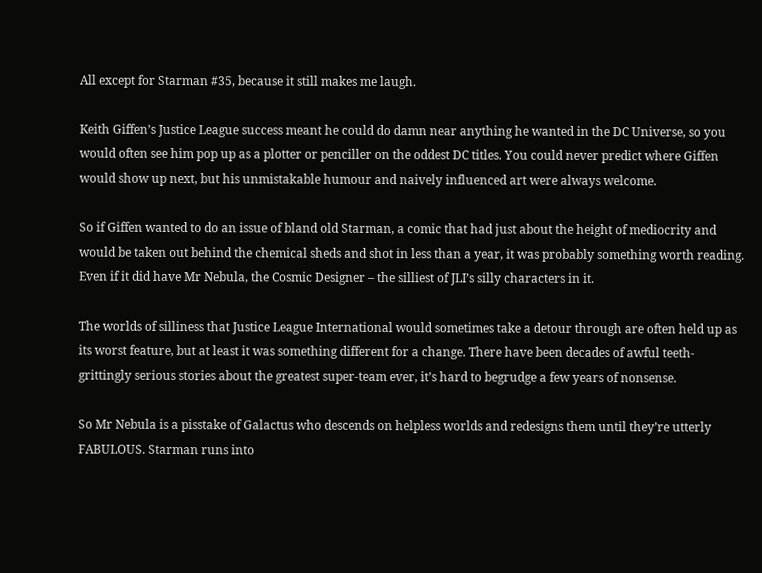All except for Starman #35, because it still makes me laugh.

Keith Giffen’s Justice League success meant he could do damn near anything he wanted in the DC Universe, so you would often see him pop up as a plotter or penciller on the oddest DC titles. You could never predict where Giffen would show up next, but his unmistakable humour and naively influenced art were always welcome.

So if Giffen wanted to do an issue of bland old Starman, a comic that had just about the height of mediocrity and would be taken out behind the chemical sheds and shot in less than a year, it was probably something worth reading. Even if it did have Mr Nebula, the Cosmic Designer – the silliest of JLI’s silly characters in it.

The worlds of silliness that Justice League International would sometimes take a detour through are often held up as its worst feature, but at least it was something different for a change. There have been decades of awful teeth-grittingly serious stories about the greatest super-team ever, it’s hard to begrudge a few years of nonsense.

So Mr Nebula is a pisstake of Galactus who descends on helpless worlds and redesigns them until they’re utterly FABULOUS. Starman runs into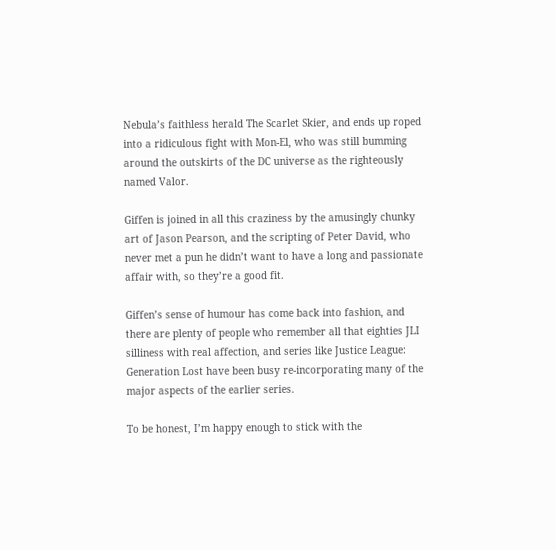Nebula’s faithless herald The Scarlet Skier, and ends up roped into a ridiculous fight with Mon-El, who was still bumming around the outskirts of the DC universe as the righteously named Valor.

Giffen is joined in all this craziness by the amusingly chunky art of Jason Pearson, and the scripting of Peter David, who never met a pun he didn’t want to have a long and passionate affair with, so they’re a good fit.

Giffen’s sense of humour has come back into fashion, and there are plenty of people who remember all that eighties JLI silliness with real affection, and series like Justice League: Generation Lost have been busy re-incorporating many of the major aspects of the earlier series.

To be honest, I’m happy enough to stick with the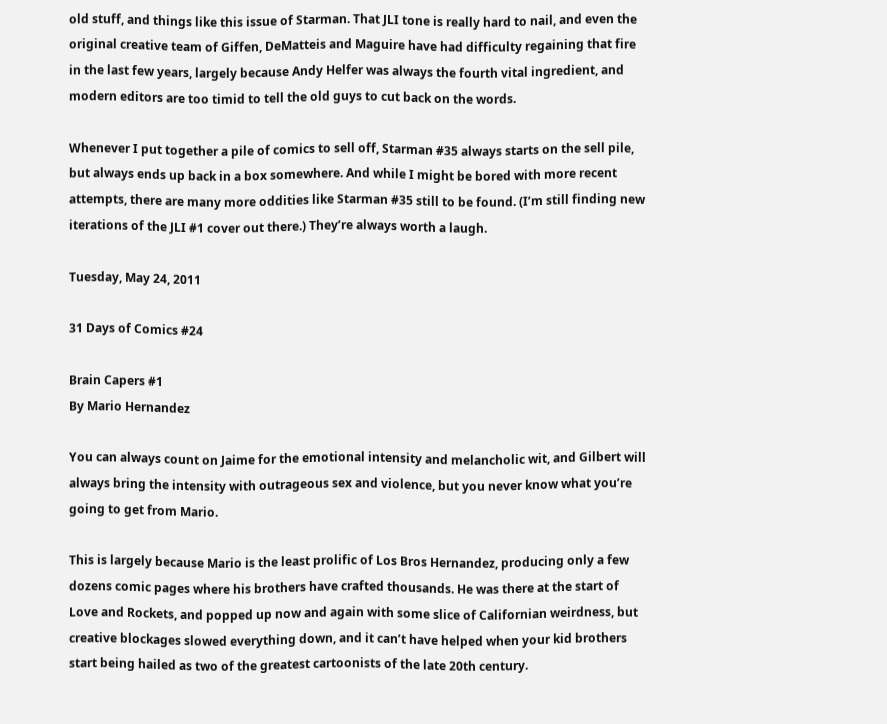old stuff, and things like this issue of Starman. That JLI tone is really hard to nail, and even the original creative team of Giffen, DeMatteis and Maguire have had difficulty regaining that fire in the last few years, largely because Andy Helfer was always the fourth vital ingredient, and modern editors are too timid to tell the old guys to cut back on the words.

Whenever I put together a pile of comics to sell off, Starman #35 always starts on the sell pile, but always ends up back in a box somewhere. And while I might be bored with more recent attempts, there are many more oddities like Starman #35 still to be found. (I’m still finding new iterations of the JLI #1 cover out there.) They’re always worth a laugh.

Tuesday, May 24, 2011

31 Days of Comics #24

Brain Capers #1
By Mario Hernandez

You can always count on Jaime for the emotional intensity and melancholic wit, and Gilbert will always bring the intensity with outrageous sex and violence, but you never know what you’re going to get from Mario.

This is largely because Mario is the least prolific of Los Bros Hernandez, producing only a few dozens comic pages where his brothers have crafted thousands. He was there at the start of Love and Rockets, and popped up now and again with some slice of Californian weirdness, but creative blockages slowed everything down, and it can’t have helped when your kid brothers start being hailed as two of the greatest cartoonists of the late 20th century.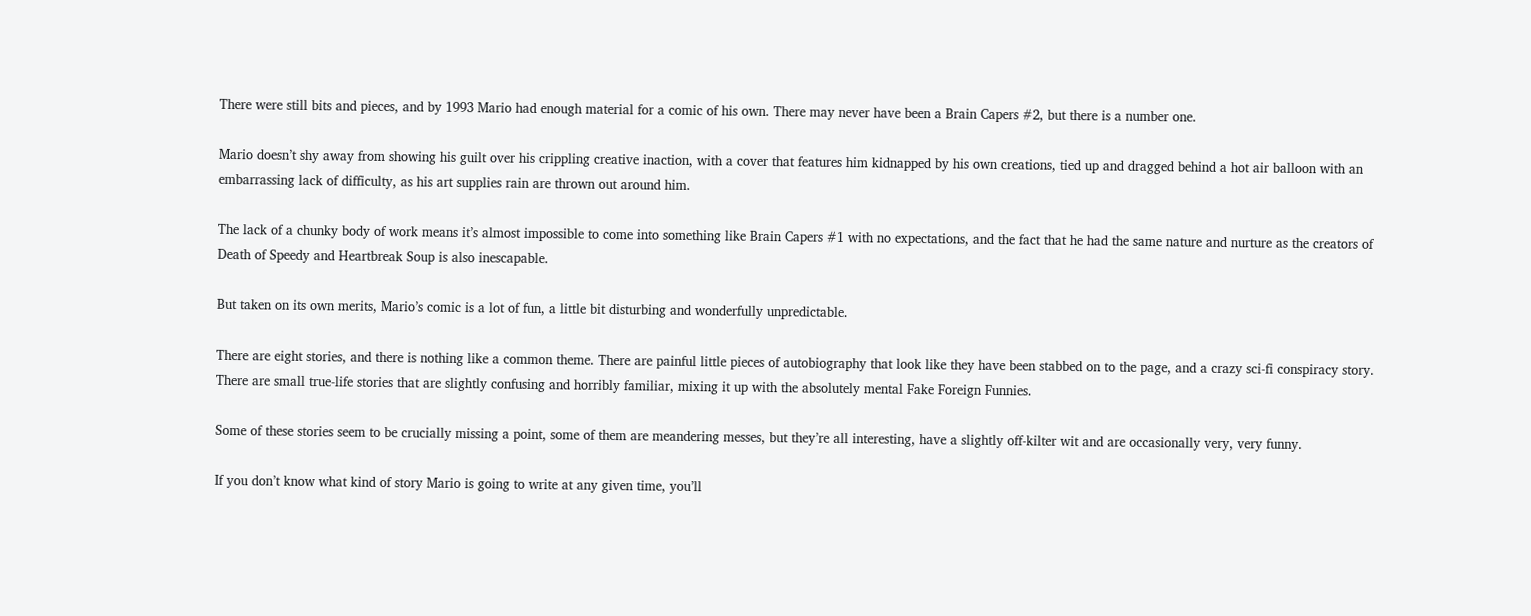There were still bits and pieces, and by 1993 Mario had enough material for a comic of his own. There may never have been a Brain Capers #2, but there is a number one.

Mario doesn’t shy away from showing his guilt over his crippling creative inaction, with a cover that features him kidnapped by his own creations, tied up and dragged behind a hot air balloon with an embarrassing lack of difficulty, as his art supplies rain are thrown out around him.

The lack of a chunky body of work means it’s almost impossible to come into something like Brain Capers #1 with no expectations, and the fact that he had the same nature and nurture as the creators of Death of Speedy and Heartbreak Soup is also inescapable.

But taken on its own merits, Mario’s comic is a lot of fun, a little bit disturbing and wonderfully unpredictable.

There are eight stories, and there is nothing like a common theme. There are painful little pieces of autobiography that look like they have been stabbed on to the page, and a crazy sci-fi conspiracy story. There are small true-life stories that are slightly confusing and horribly familiar, mixing it up with the absolutely mental Fake Foreign Funnies.

Some of these stories seem to be crucially missing a point, some of them are meandering messes, but they’re all interesting, have a slightly off-kilter wit and are occasionally very, very funny.

If you don’t know what kind of story Mario is going to write at any given time, you’ll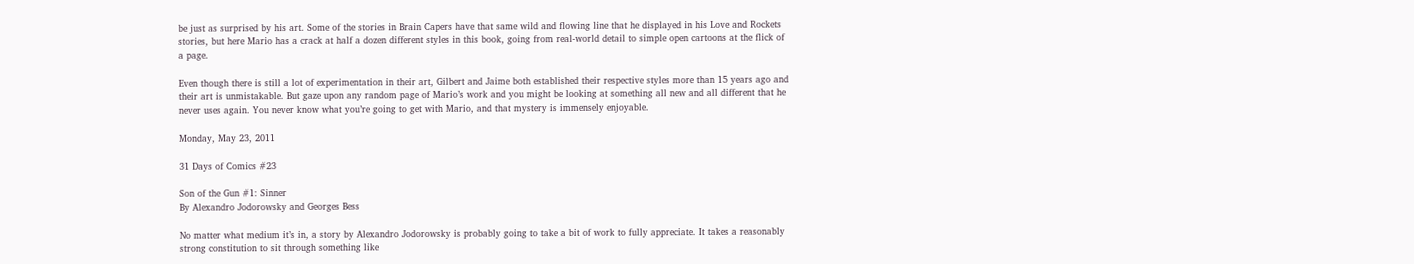be just as surprised by his art. Some of the stories in Brain Capers have that same wild and flowing line that he displayed in his Love and Rockets stories, but here Mario has a crack at half a dozen different styles in this book, going from real-world detail to simple open cartoons at the flick of a page.

Even though there is still a lot of experimentation in their art, Gilbert and Jaime both established their respective styles more than 15 years ago and their art is unmistakable. But gaze upon any random page of Mario’s work and you might be looking at something all new and all different that he never uses again. You never know what you’re going to get with Mario, and that mystery is immensely enjoyable.

Monday, May 23, 2011

31 Days of Comics #23

Son of the Gun #1: Sinner
By Alexandro Jodorowsky and Georges Bess

No matter what medium it’s in, a story by Alexandro Jodorowsky is probably going to take a bit of work to fully appreciate. It takes a reasonably strong constitution to sit through something like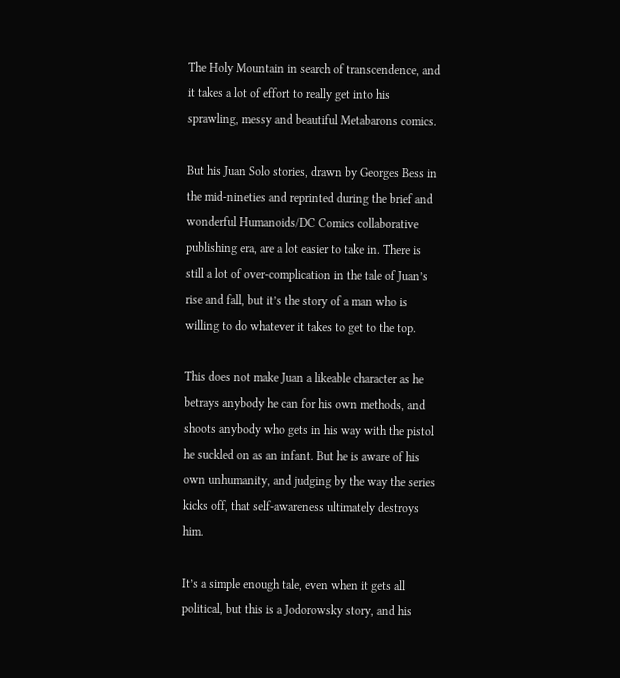The Holy Mountain in search of transcendence, and it takes a lot of effort to really get into his sprawling, messy and beautiful Metabarons comics.

But his Juan Solo stories, drawn by Georges Bess in the mid-nineties and reprinted during the brief and wonderful Humanoids/DC Comics collaborative publishing era, are a lot easier to take in. There is still a lot of over-complication in the tale of Juan’s rise and fall, but it’s the story of a man who is willing to do whatever it takes to get to the top.

This does not make Juan a likeable character as he betrays anybody he can for his own methods, and shoots anybody who gets in his way with the pistol he suckled on as an infant. But he is aware of his own unhumanity, and judging by the way the series kicks off, that self-awareness ultimately destroys him.

It’s a simple enough tale, even when it gets all political, but this is a Jodorowsky story, and his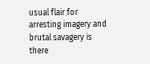usual flair for arresting imagery and brutal savagery is there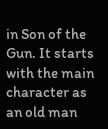in Son of the Gun. It starts with the main character as an old man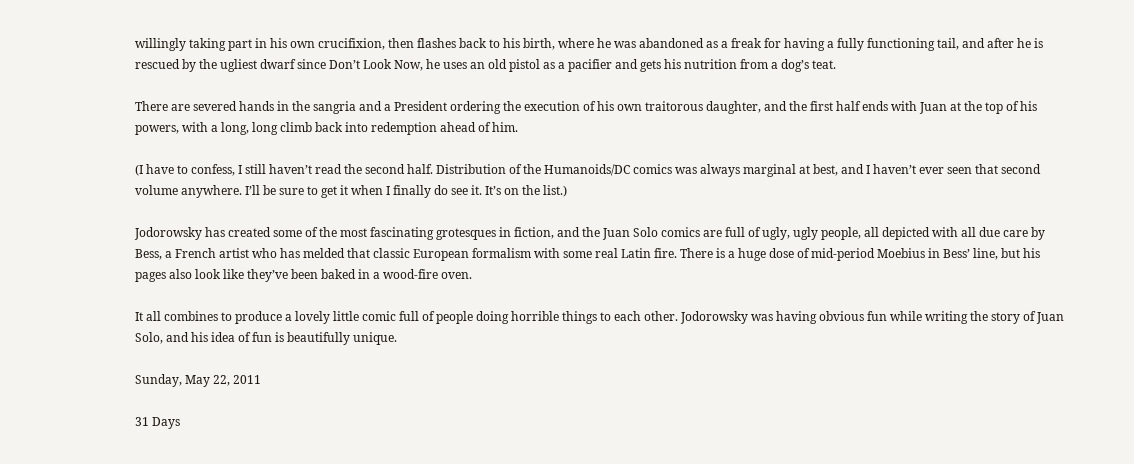willingly taking part in his own crucifixion, then flashes back to his birth, where he was abandoned as a freak for having a fully functioning tail, and after he is rescued by the ugliest dwarf since Don’t Look Now, he uses an old pistol as a pacifier and gets his nutrition from a dog’s teat.

There are severed hands in the sangria and a President ordering the execution of his own traitorous daughter, and the first half ends with Juan at the top of his powers, with a long, long climb back into redemption ahead of him.

(I have to confess, I still haven’t read the second half. Distribution of the Humanoids/DC comics was always marginal at best, and I haven’t ever seen that second volume anywhere. I’ll be sure to get it when I finally do see it. It’s on the list.)

Jodorowsky has created some of the most fascinating grotesques in fiction, and the Juan Solo comics are full of ugly, ugly people, all depicted with all due care by Bess, a French artist who has melded that classic European formalism with some real Latin fire. There is a huge dose of mid-period Moebius in Bess’ line, but his pages also look like they’ve been baked in a wood-fire oven.

It all combines to produce a lovely little comic full of people doing horrible things to each other. Jodorowsky was having obvious fun while writing the story of Juan Solo, and his idea of fun is beautifully unique.

Sunday, May 22, 2011

31 Days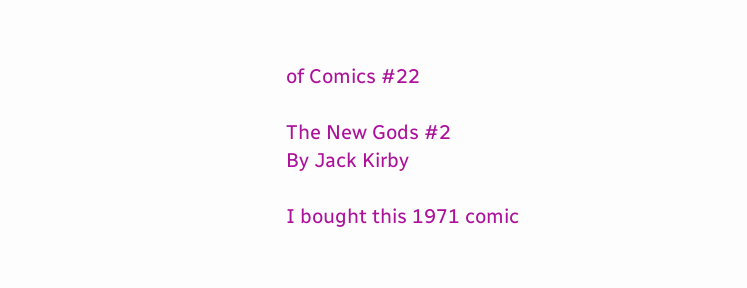of Comics #22

The New Gods #2
By Jack Kirby

I bought this 1971 comic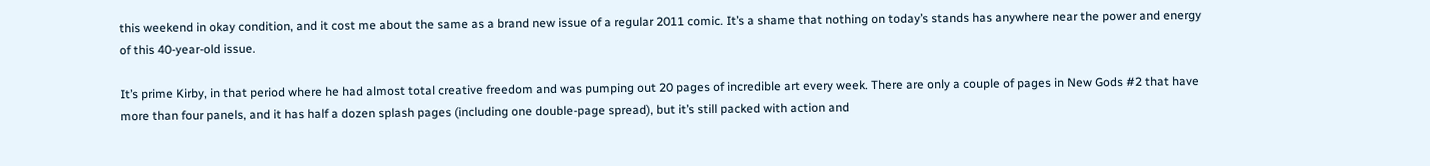this weekend in okay condition, and it cost me about the same as a brand new issue of a regular 2011 comic. It’s a shame that nothing on today’s stands has anywhere near the power and energy of this 40-year-old issue.

It’s prime Kirby, in that period where he had almost total creative freedom and was pumping out 20 pages of incredible art every week. There are only a couple of pages in New Gods #2 that have more than four panels, and it has half a dozen splash pages (including one double-page spread), but it’s still packed with action and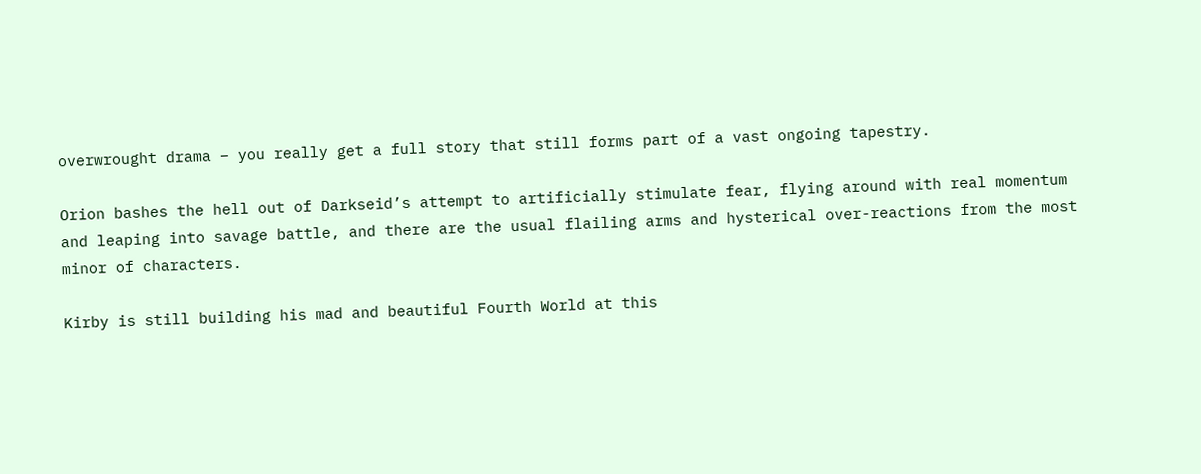overwrought drama – you really get a full story that still forms part of a vast ongoing tapestry.

Orion bashes the hell out of Darkseid’s attempt to artificially stimulate fear, flying around with real momentum and leaping into savage battle, and there are the usual flailing arms and hysterical over-reactions from the most minor of characters.

Kirby is still building his mad and beautiful Fourth World at this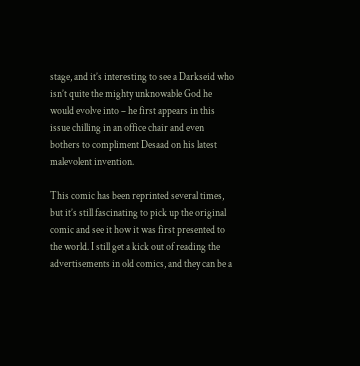stage, and it’s interesting to see a Darkseid who isn’t quite the mighty unknowable God he would evolve into – he first appears in this issue chilling in an office chair and even bothers to compliment Desaad on his latest malevolent invention.

This comic has been reprinted several times, but it’s still fascinating to pick up the original comic and see it how it was first presented to the world. I still get a kick out of reading the advertisements in old comics, and they can be a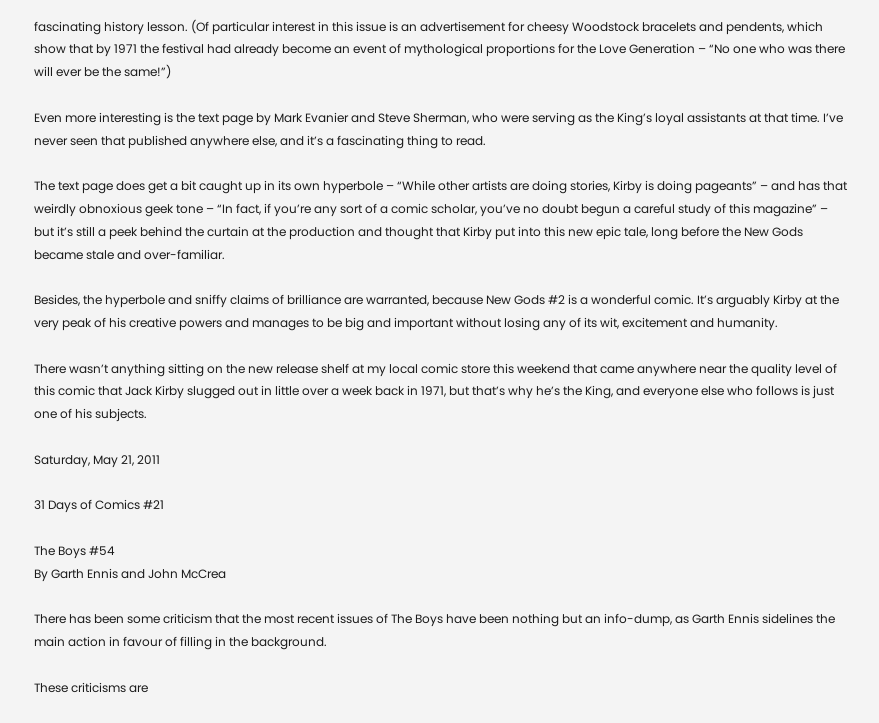fascinating history lesson. (Of particular interest in this issue is an advertisement for cheesy Woodstock bracelets and pendents, which show that by 1971 the festival had already become an event of mythological proportions for the Love Generation – “No one who was there will ever be the same!”)

Even more interesting is the text page by Mark Evanier and Steve Sherman, who were serving as the King’s loyal assistants at that time. I’ve never seen that published anywhere else, and it’s a fascinating thing to read.

The text page does get a bit caught up in its own hyperbole – “While other artists are doing stories, Kirby is doing pageants” – and has that weirdly obnoxious geek tone – “In fact, if you’re any sort of a comic scholar, you’ve no doubt begun a careful study of this magazine” – but it’s still a peek behind the curtain at the production and thought that Kirby put into this new epic tale, long before the New Gods became stale and over-familiar.

Besides, the hyperbole and sniffy claims of brilliance are warranted, because New Gods #2 is a wonderful comic. It’s arguably Kirby at the very peak of his creative powers and manages to be big and important without losing any of its wit, excitement and humanity.

There wasn’t anything sitting on the new release shelf at my local comic store this weekend that came anywhere near the quality level of this comic that Jack Kirby slugged out in little over a week back in 1971, but that’s why he’s the King, and everyone else who follows is just one of his subjects.

Saturday, May 21, 2011

31 Days of Comics #21

The Boys #54
By Garth Ennis and John McCrea

There has been some criticism that the most recent issues of The Boys have been nothing but an info-dump, as Garth Ennis sidelines the main action in favour of filling in the background.

These criticisms are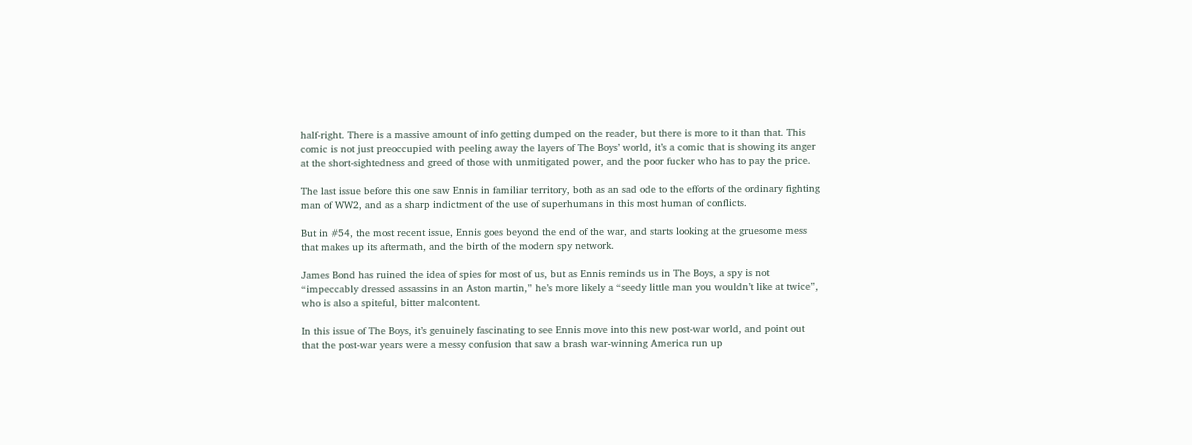half-right. There is a massive amount of info getting dumped on the reader, but there is more to it than that. This comic is not just preoccupied with peeling away the layers of The Boys’ world, it’s a comic that is showing its anger at the short-sightedness and greed of those with unmitigated power, and the poor fucker who has to pay the price.

The last issue before this one saw Ennis in familiar territory, both as an sad ode to the efforts of the ordinary fighting man of WW2, and as a sharp indictment of the use of superhumans in this most human of conflicts.

But in #54, the most recent issue, Ennis goes beyond the end of the war, and starts looking at the gruesome mess that makes up its aftermath, and the birth of the modern spy network.

James Bond has ruined the idea of spies for most of us, but as Ennis reminds us in The Boys, a spy is not “impeccably dressed assassins in an Aston martin,” he’s more likely a “seedy little man you wouldn’t like at twice”, who is also a spiteful, bitter malcontent.

In this issue of The Boys, it’s genuinely fascinating to see Ennis move into this new post-war world, and point out that the post-war years were a messy confusion that saw a brash war-winning America run up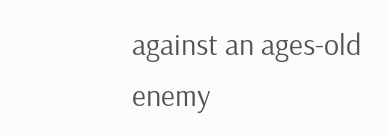against an ages-old enemy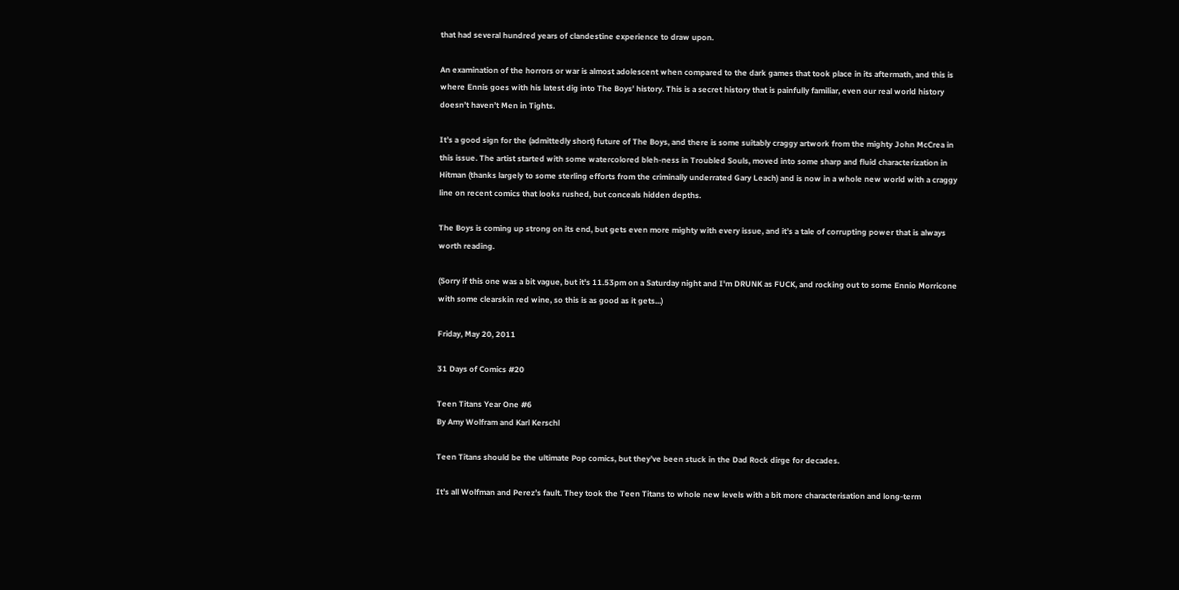that had several hundred years of clandestine experience to draw upon.

An examination of the horrors or war is almost adolescent when compared to the dark games that took place in its aftermath, and this is where Ennis goes with his latest dig into The Boys’ history. This is a secret history that is painfully familiar, even our real world history doesn’t haven’t Men in Tights.

It’s a good sign for the (admittedly short) future of The Boys, and there is some suitably craggy artwork from the mighty John McCrea in this issue. The artist started with some watercolored bleh-ness in Troubled Souls, moved into some sharp and fluid characterization in Hitman (thanks largely to some sterling efforts from the criminally underrated Gary Leach) and is now in a whole new world with a craggy line on recent comics that looks rushed, but conceals hidden depths.

The Boys is coming up strong on its end, but gets even more mighty with every issue, and it’s a tale of corrupting power that is always worth reading.

(Sorry if this one was a bit vague, but it's 11.53pm on a Saturday night and I'm DRUNK as FUCK, and rocking out to some Ennio Morricone with some clearskin red wine, so this is as good as it gets...)

Friday, May 20, 2011

31 Days of Comics #20

Teen Titans Year One #6
By Amy Wolfram and Karl Kerschl

Teen Titans should be the ultimate Pop comics, but they’ve been stuck in the Dad Rock dirge for decades.

It’s all Wolfman and Perez’s fault. They took the Teen Titans to whole new levels with a bit more characterisation and long-term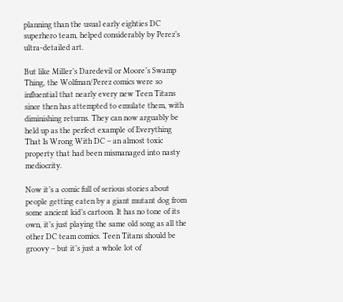planning than the usual early eighties DC superhero team, helped considerably by Perez’s ultra-detailed art.

But like Miller’s Daredevil or Moore’s Swamp Thing, the Wolfman/Perez comics were so influential that nearly every new Teen Titans since then has attempted to emulate them, with diminishing returns. They can now arguably be held up as the perfect example of Everything That Is Wrong With DC – an almost toxic property that had been mismanaged into nasty mediocrity.

Now it’s a comic full of serious stories about people getting eaten by a giant mutant dog from some ancient kid’s cartoon. It has no tone of its own, it’s just playing the same old song as all the other DC team comics. Teen Titans should be groovy – but it’s just a whole lot of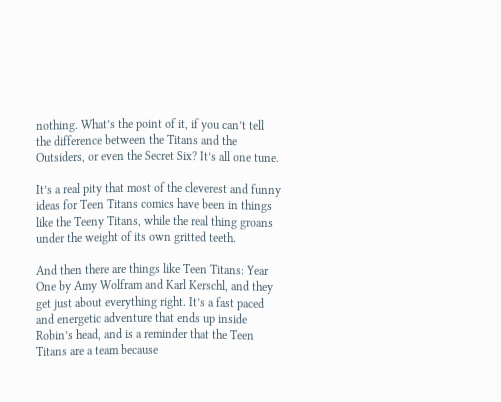nothing. What’s the point of it, if you can’t tell the difference between the Titans and the Outsiders, or even the Secret Six? It’s all one tune.

It’s a real pity that most of the cleverest and funny ideas for Teen Titans comics have been in things like the Teeny Titans, while the real thing groans under the weight of its own gritted teeth.

And then there are things like Teen Titans: Year One by Amy Wolfram and Karl Kerschl, and they get just about everything right. It’s a fast paced and energetic adventure that ends up inside Robin’s head, and is a reminder that the Teen Titans are a team because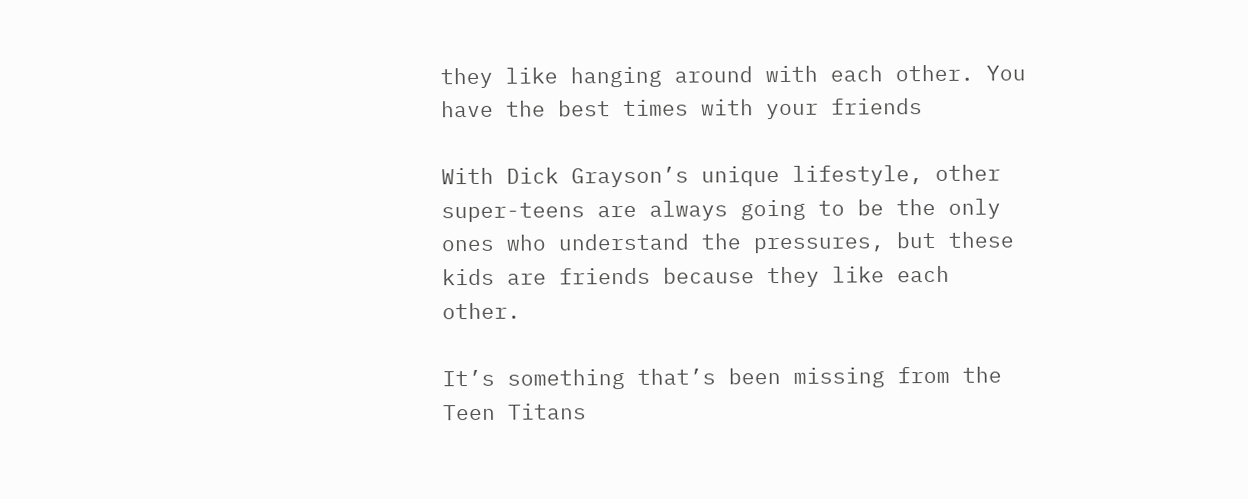they like hanging around with each other. You have the best times with your friends

With Dick Grayson’s unique lifestyle, other super-teens are always going to be the only ones who understand the pressures, but these kids are friends because they like each other.

It’s something that’s been missing from the Teen Titans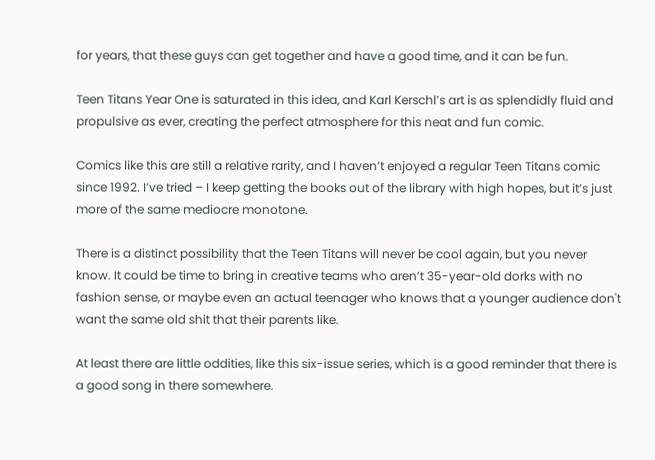for years, that these guys can get together and have a good time, and it can be fun.

Teen Titans Year One is saturated in this idea, and Karl Kerschl’s art is as splendidly fluid and propulsive as ever, creating the perfect atmosphere for this neat and fun comic.

Comics like this are still a relative rarity, and I haven’t enjoyed a regular Teen Titans comic since 1992. I’ve tried – I keep getting the books out of the library with high hopes, but it’s just more of the same mediocre monotone.

There is a distinct possibility that the Teen Titans will never be cool again, but you never know. It could be time to bring in creative teams who aren’t 35-year-old dorks with no fashion sense, or maybe even an actual teenager who knows that a younger audience don't want the same old shit that their parents like.

At least there are little oddities, like this six-issue series, which is a good reminder that there is a good song in there somewhere.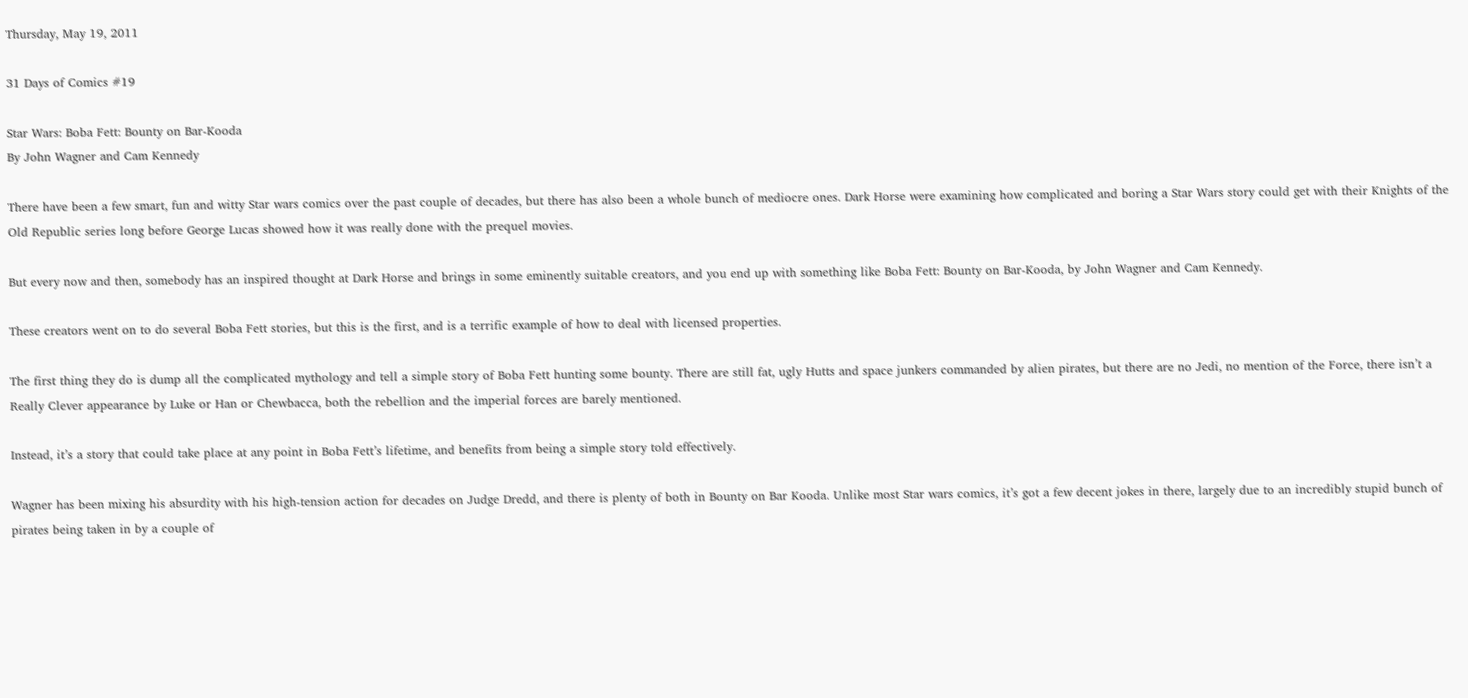Thursday, May 19, 2011

31 Days of Comics #19

Star Wars: Boba Fett: Bounty on Bar-Kooda
By John Wagner and Cam Kennedy

There have been a few smart, fun and witty Star wars comics over the past couple of decades, but there has also been a whole bunch of mediocre ones. Dark Horse were examining how complicated and boring a Star Wars story could get with their Knights of the Old Republic series long before George Lucas showed how it was really done with the prequel movies.

But every now and then, somebody has an inspired thought at Dark Horse and brings in some eminently suitable creators, and you end up with something like Boba Fett: Bounty on Bar-Kooda, by John Wagner and Cam Kennedy.

These creators went on to do several Boba Fett stories, but this is the first, and is a terrific example of how to deal with licensed properties.

The first thing they do is dump all the complicated mythology and tell a simple story of Boba Fett hunting some bounty. There are still fat, ugly Hutts and space junkers commanded by alien pirates, but there are no Jedi, no mention of the Force, there isn’t a Really Clever appearance by Luke or Han or Chewbacca, both the rebellion and the imperial forces are barely mentioned.

Instead, it’s a story that could take place at any point in Boba Fett’s lifetime, and benefits from being a simple story told effectively.

Wagner has been mixing his absurdity with his high-tension action for decades on Judge Dredd, and there is plenty of both in Bounty on Bar Kooda. Unlike most Star wars comics, it’s got a few decent jokes in there, largely due to an incredibly stupid bunch of pirates being taken in by a couple of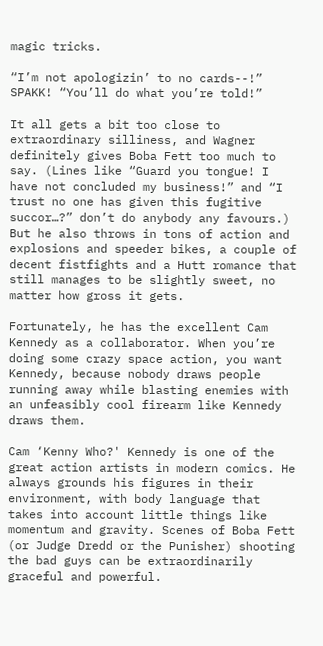magic tricks.

“I’m not apologizin’ to no cards--!” SPAKK! “You’ll do what you’re told!”

It all gets a bit too close to extraordinary silliness, and Wagner definitely gives Boba Fett too much to say. (Lines like “Guard you tongue! I have not concluded my business!” and “I trust no one has given this fugitive succor…?” don’t do anybody any favours.) But he also throws in tons of action and explosions and speeder bikes, a couple of decent fistfights and a Hutt romance that still manages to be slightly sweet, no matter how gross it gets.

Fortunately, he has the excellent Cam Kennedy as a collaborator. When you’re doing some crazy space action, you want Kennedy, because nobody draws people running away while blasting enemies with an unfeasibly cool firearm like Kennedy draws them.

Cam ‘Kenny Who?' Kennedy is one of the great action artists in modern comics. He always grounds his figures in their environment, with body language that takes into account little things like momentum and gravity. Scenes of Boba Fett (or Judge Dredd or the Punisher) shooting the bad guys can be extraordinarily graceful and powerful.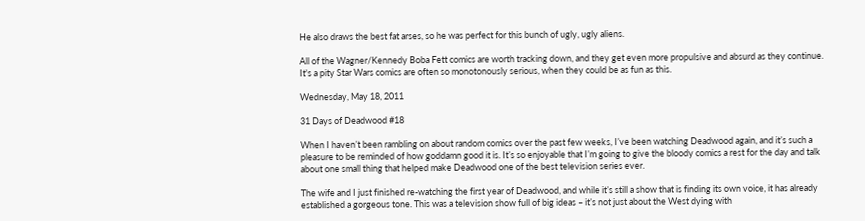He also draws the best fat arses, so he was perfect for this bunch of ugly, ugly aliens.

All of the Wagner/Kennedy Boba Fett comics are worth tracking down, and they get even more propulsive and absurd as they continue. It's a pity Star Wars comics are often so monotonously serious, when they could be as fun as this.

Wednesday, May 18, 2011

31 Days of Deadwood #18

When I haven’t been rambling on about random comics over the past few weeks, I’ve been watching Deadwood again, and it’s such a pleasure to be reminded of how goddamn good it is. It’s so enjoyable that I’m going to give the bloody comics a rest for the day and talk about one small thing that helped make Deadwood one of the best television series ever.

The wife and I just finished re-watching the first year of Deadwood, and while it’s still a show that is finding its own voice, it has already established a gorgeous tone. This was a television show full of big ideas – it’s not just about the West dying with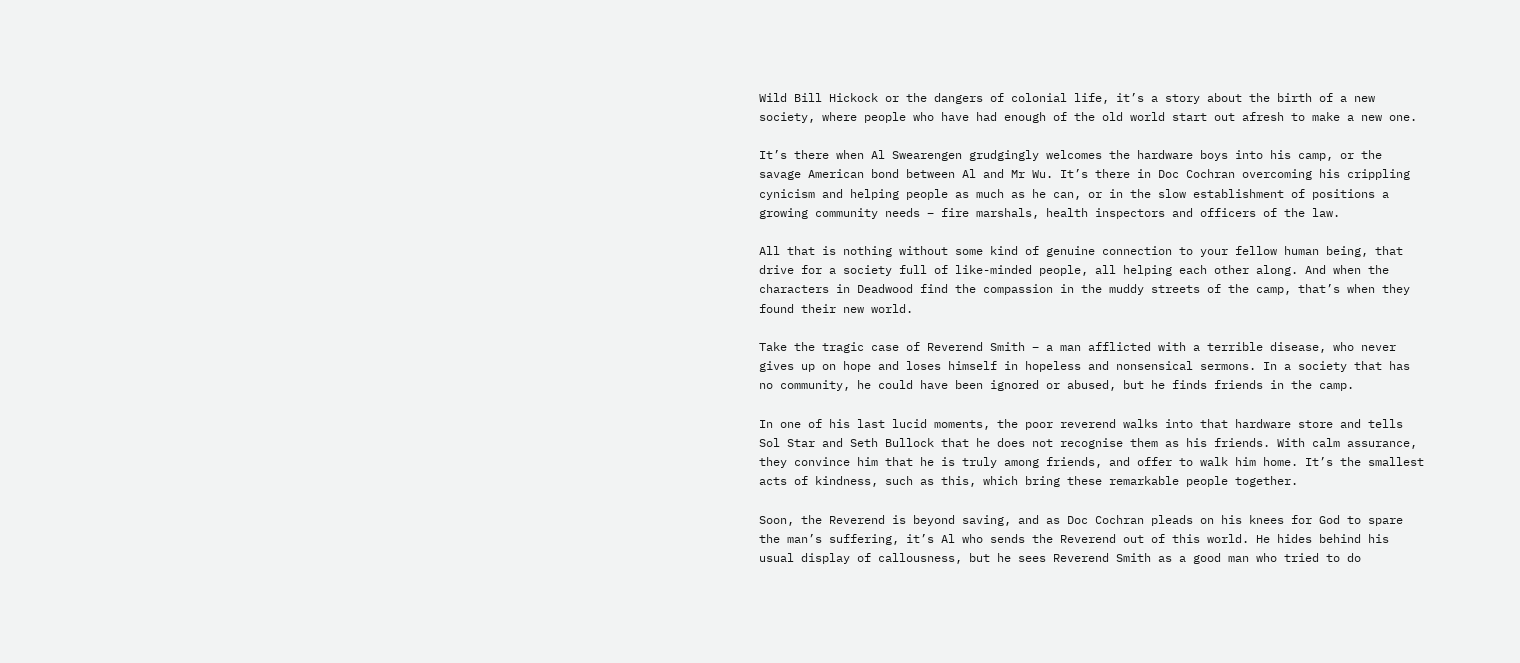Wild Bill Hickock or the dangers of colonial life, it’s a story about the birth of a new society, where people who have had enough of the old world start out afresh to make a new one.

It’s there when Al Swearengen grudgingly welcomes the hardware boys into his camp, or the savage American bond between Al and Mr Wu. It’s there in Doc Cochran overcoming his crippling cynicism and helping people as much as he can, or in the slow establishment of positions a growing community needs – fire marshals, health inspectors and officers of the law.

All that is nothing without some kind of genuine connection to your fellow human being, that drive for a society full of like-minded people, all helping each other along. And when the characters in Deadwood find the compassion in the muddy streets of the camp, that’s when they found their new world.

Take the tragic case of Reverend Smith – a man afflicted with a terrible disease, who never gives up on hope and loses himself in hopeless and nonsensical sermons. In a society that has no community, he could have been ignored or abused, but he finds friends in the camp.

In one of his last lucid moments, the poor reverend walks into that hardware store and tells Sol Star and Seth Bullock that he does not recognise them as his friends. With calm assurance, they convince him that he is truly among friends, and offer to walk him home. It’s the smallest acts of kindness, such as this, which bring these remarkable people together.

Soon, the Reverend is beyond saving, and as Doc Cochran pleads on his knees for God to spare the man’s suffering, it’s Al who sends the Reverend out of this world. He hides behind his usual display of callousness, but he sees Reverend Smith as a good man who tried to do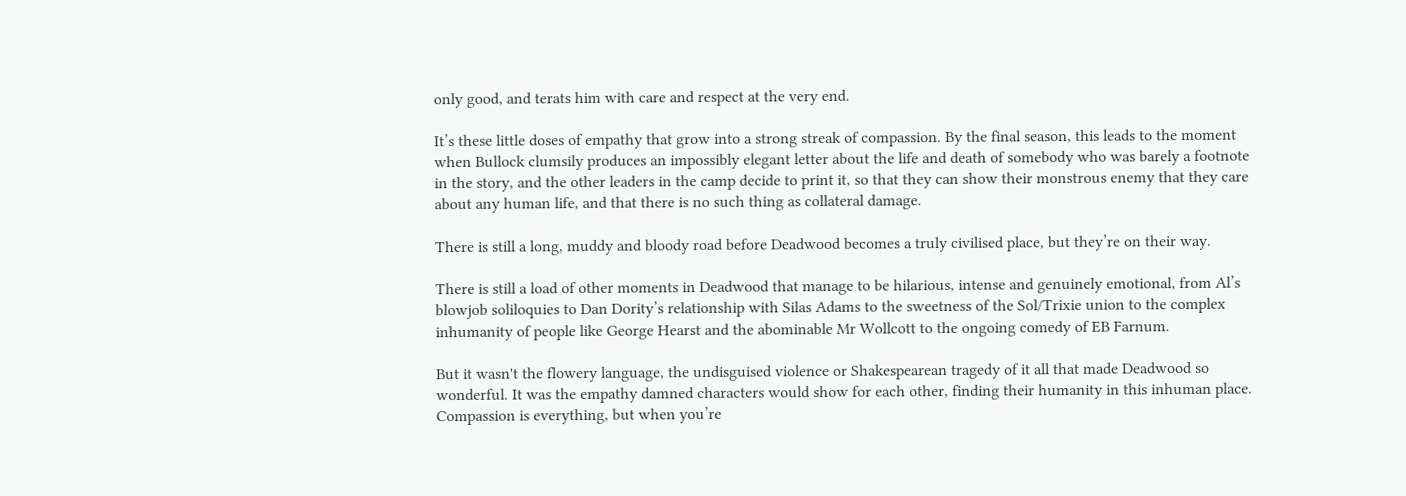only good, and terats him with care and respect at the very end.

It’s these little doses of empathy that grow into a strong streak of compassion. By the final season, this leads to the moment when Bullock clumsily produces an impossibly elegant letter about the life and death of somebody who was barely a footnote in the story, and the other leaders in the camp decide to print it, so that they can show their monstrous enemy that they care about any human life, and that there is no such thing as collateral damage.

There is still a long, muddy and bloody road before Deadwood becomes a truly civilised place, but they’re on their way.

There is still a load of other moments in Deadwood that manage to be hilarious, intense and genuinely emotional, from Al’s blowjob soliloquies to Dan Dority’s relationship with Silas Adams to the sweetness of the Sol/Trixie union to the complex inhumanity of people like George Hearst and the abominable Mr Wollcott to the ongoing comedy of EB Farnum.

But it wasn't the flowery language, the undisguised violence or Shakespearean tragedy of it all that made Deadwood so wonderful. It was the empathy damned characters would show for each other, finding their humanity in this inhuman place. Compassion is everything, but when you’re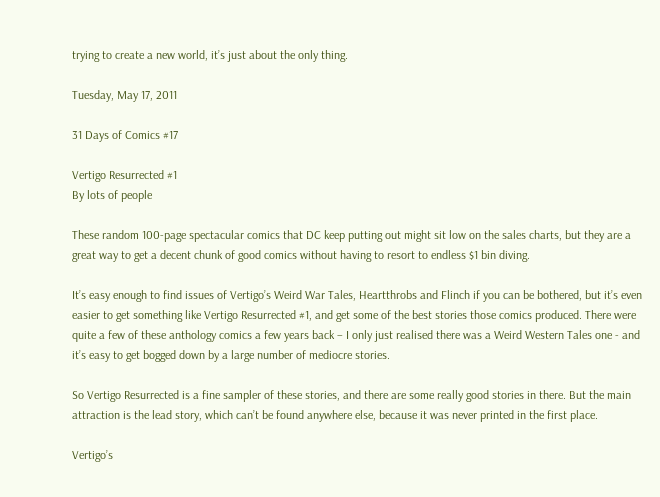trying to create a new world, it’s just about the only thing.

Tuesday, May 17, 2011

31 Days of Comics #17

Vertigo Resurrected #1
By lots of people

These random 100-page spectacular comics that DC keep putting out might sit low on the sales charts, but they are a great way to get a decent chunk of good comics without having to resort to endless $1 bin diving.

It’s easy enough to find issues of Vertigo’s Weird War Tales, Heartthrobs and Flinch if you can be bothered, but it’s even easier to get something like Vertigo Resurrected #1, and get some of the best stories those comics produced. There were quite a few of these anthology comics a few years back – I only just realised there was a Weird Western Tales one - and it’s easy to get bogged down by a large number of mediocre stories.

So Vertigo Resurrected is a fine sampler of these stories, and there are some really good stories in there. But the main attraction is the lead story, which can’t be found anywhere else, because it was never printed in the first place.

Vertigo’s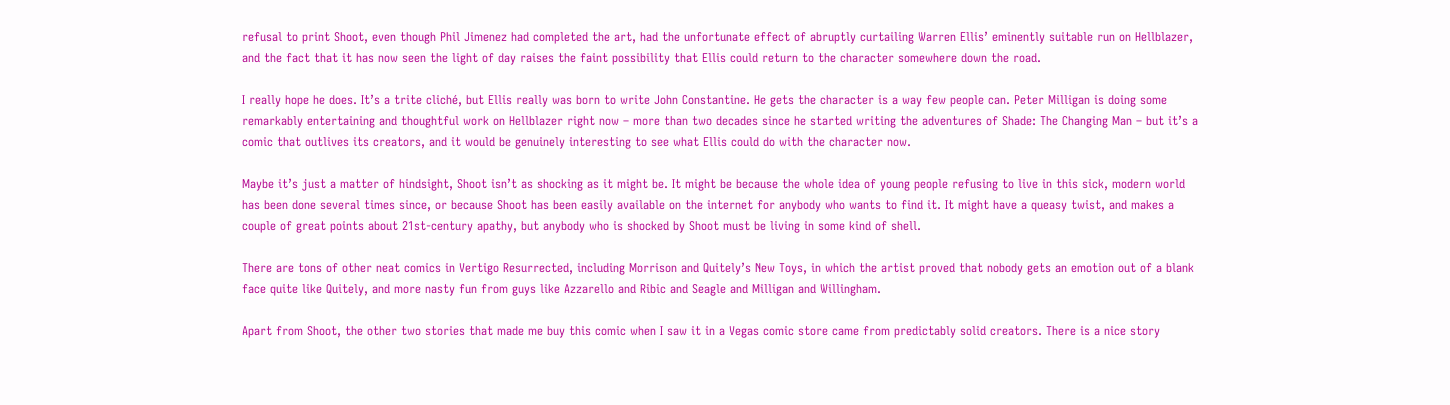refusal to print Shoot, even though Phil Jimenez had completed the art, had the unfortunate effect of abruptly curtailing Warren Ellis’ eminently suitable run on Hellblazer, and the fact that it has now seen the light of day raises the faint possibility that Ellis could return to the character somewhere down the road.

I really hope he does. It’s a trite cliché, but Ellis really was born to write John Constantine. He gets the character is a way few people can. Peter Milligan is doing some remarkably entertaining and thoughtful work on Hellblazer right now – more than two decades since he started writing the adventures of Shade: The Changing Man – but it’s a comic that outlives its creators, and it would be genuinely interesting to see what Ellis could do with the character now.

Maybe it’s just a matter of hindsight, Shoot isn’t as shocking as it might be. It might be because the whole idea of young people refusing to live in this sick, modern world has been done several times since, or because Shoot has been easily available on the internet for anybody who wants to find it. It might have a queasy twist, and makes a couple of great points about 21st-century apathy, but anybody who is shocked by Shoot must be living in some kind of shell.

There are tons of other neat comics in Vertigo Resurrected, including Morrison and Quitely’s New Toys, in which the artist proved that nobody gets an emotion out of a blank face quite like Quitely, and more nasty fun from guys like Azzarello and Ribic and Seagle and Milligan and Willingham.

Apart from Shoot, the other two stories that made me buy this comic when I saw it in a Vegas comic store came from predictably solid creators. There is a nice story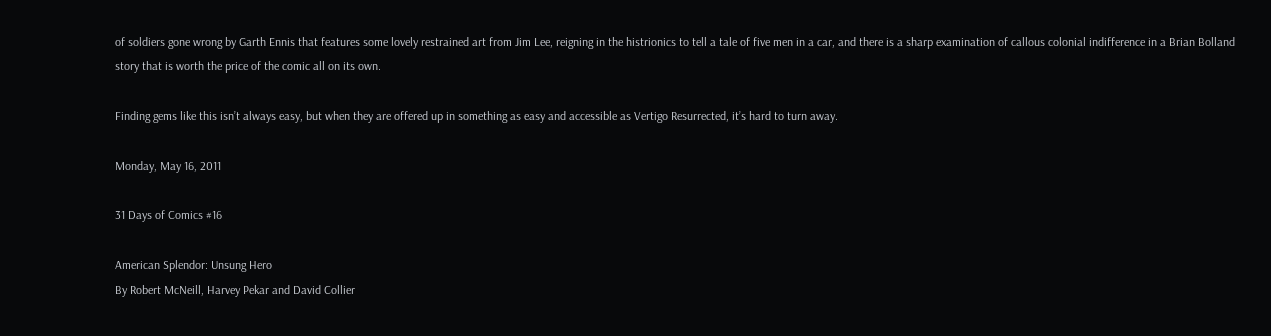of soldiers gone wrong by Garth Ennis that features some lovely restrained art from Jim Lee, reigning in the histrionics to tell a tale of five men in a car, and there is a sharp examination of callous colonial indifference in a Brian Bolland story that is worth the price of the comic all on its own.

Finding gems like this isn’t always easy, but when they are offered up in something as easy and accessible as Vertigo Resurrected, it’s hard to turn away.

Monday, May 16, 2011

31 Days of Comics #16

American Splendor: Unsung Hero
By Robert McNeill, Harvey Pekar and David Collier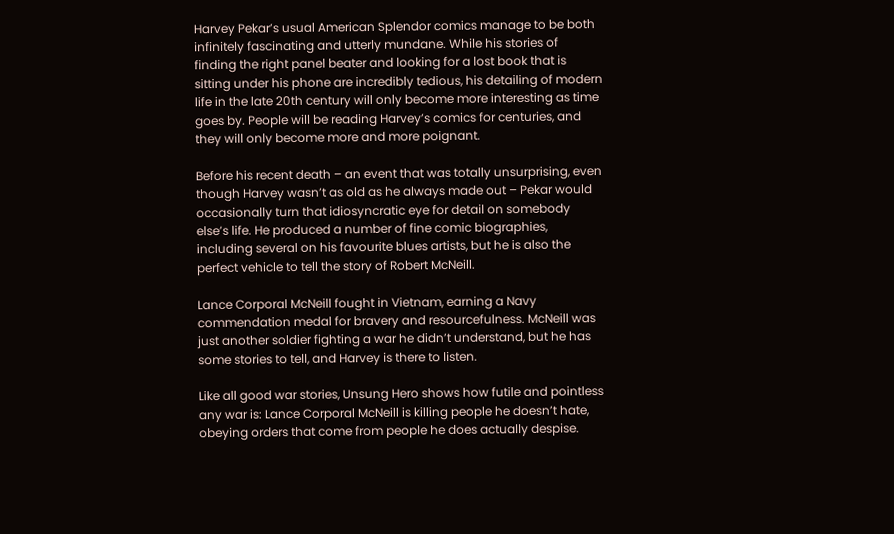Harvey Pekar’s usual American Splendor comics manage to be both infinitely fascinating and utterly mundane. While his stories of finding the right panel beater and looking for a lost book that is sitting under his phone are incredibly tedious, his detailing of modern life in the late 20th century will only become more interesting as time goes by. People will be reading Harvey’s comics for centuries, and they will only become more and more poignant.

Before his recent death – an event that was totally unsurprising, even though Harvey wasn’t as old as he always made out – Pekar would occasionally turn that idiosyncratic eye for detail on somebody else’s life. He produced a number of fine comic biographies, including several on his favourite blues artists, but he is also the perfect vehicle to tell the story of Robert McNeill.

Lance Corporal McNeill fought in Vietnam, earning a Navy commendation medal for bravery and resourcefulness. McNeill was just another soldier fighting a war he didn’t understand, but he has some stories to tell, and Harvey is there to listen.

Like all good war stories, Unsung Hero shows how futile and pointless any war is: Lance Corporal McNeill is killing people he doesn’t hate, obeying orders that come from people he does actually despise.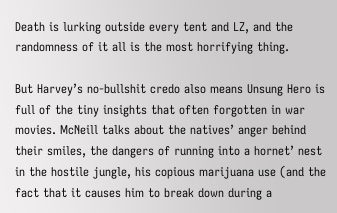Death is lurking outside every tent and LZ, and the randomness of it all is the most horrifying thing.

But Harvey’s no-bullshit credo also means Unsung Hero is full of the tiny insights that often forgotten in war movies. McNeill talks about the natives’ anger behind their smiles, the dangers of running into a hornet’ nest in the hostile jungle, his copious marijuana use (and the fact that it causes him to break down during a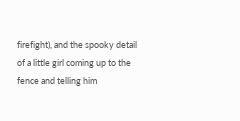firefight), and the spooky detail of a little girl coming up to the fence and telling him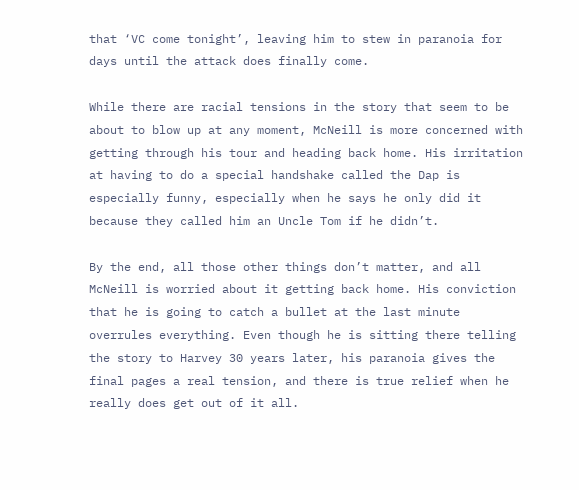that ‘VC come tonight’, leaving him to stew in paranoia for days until the attack does finally come.

While there are racial tensions in the story that seem to be about to blow up at any moment, McNeill is more concerned with getting through his tour and heading back home. His irritation at having to do a special handshake called the Dap is especially funny, especially when he says he only did it because they called him an Uncle Tom if he didn’t.

By the end, all those other things don’t matter, and all McNeill is worried about it getting back home. His conviction that he is going to catch a bullet at the last minute overrules everything. Even though he is sitting there telling the story to Harvey 30 years later, his paranoia gives the final pages a real tension, and there is true relief when he really does get out of it all.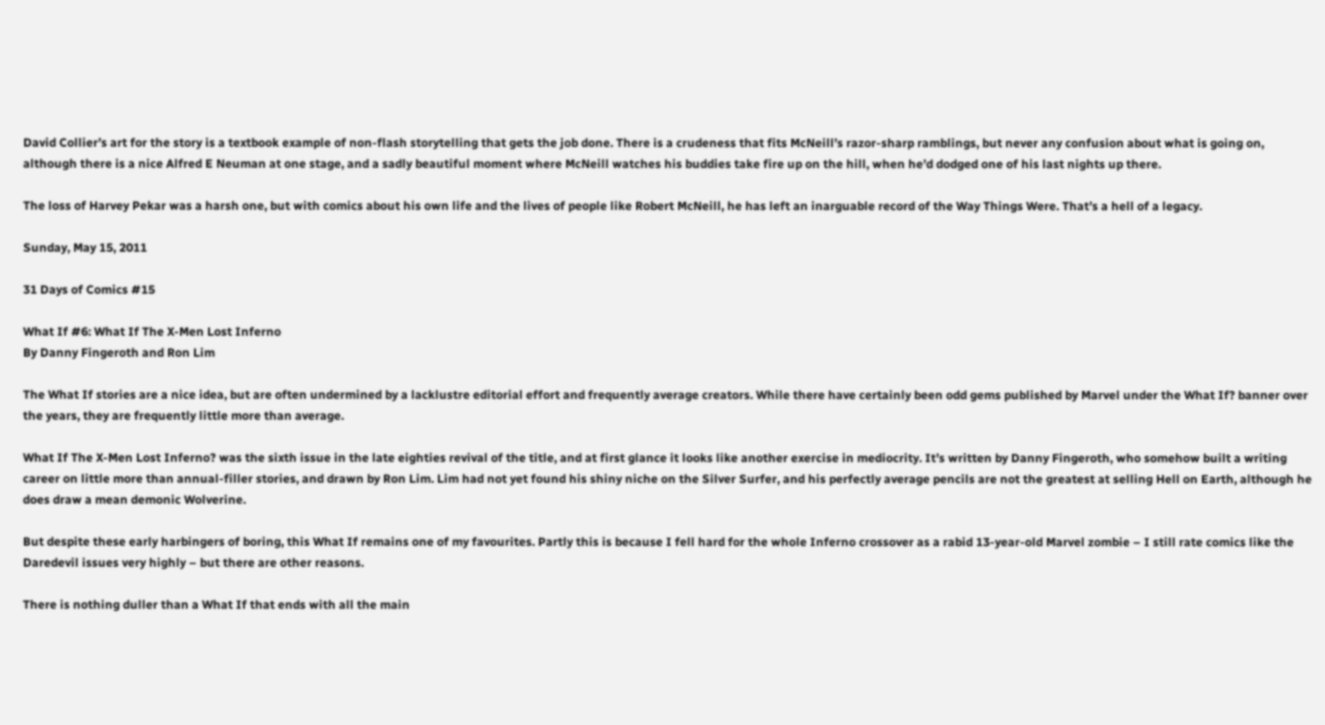David Collier’s art for the story is a textbook example of non-flash storytelling that gets the job done. There is a crudeness that fits McNeill’s razor-sharp ramblings, but never any confusion about what is going on, although there is a nice Alfred E Neuman at one stage, and a sadly beautiful moment where McNeill watches his buddies take fire up on the hill, when he’d dodged one of his last nights up there.

The loss of Harvey Pekar was a harsh one, but with comics about his own life and the lives of people like Robert McNeill, he has left an inarguable record of the Way Things Were. That’s a hell of a legacy.

Sunday, May 15, 2011

31 Days of Comics #15

What If #6: What If The X-Men Lost Inferno
By Danny Fingeroth and Ron Lim

The What If stories are a nice idea, but are often undermined by a lacklustre editorial effort and frequently average creators. While there have certainly been odd gems published by Marvel under the What If? banner over the years, they are frequently little more than average.

What If The X-Men Lost Inferno? was the sixth issue in the late eighties revival of the title, and at first glance it looks like another exercise in mediocrity. It’s written by Danny Fingeroth, who somehow built a writing career on little more than annual-filler stories, and drawn by Ron Lim. Lim had not yet found his shiny niche on the Silver Surfer, and his perfectly average pencils are not the greatest at selling Hell on Earth, although he does draw a mean demonic Wolverine.

But despite these early harbingers of boring, this What If remains one of my favourites. Partly this is because I fell hard for the whole Inferno crossover as a rabid 13-year-old Marvel zombie – I still rate comics like the Daredevil issues very highly – but there are other reasons.

There is nothing duller than a What If that ends with all the main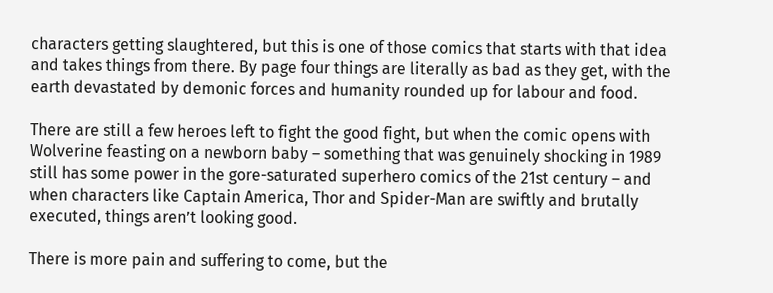characters getting slaughtered, but this is one of those comics that starts with that idea and takes things from there. By page four things are literally as bad as they get, with the earth devastated by demonic forces and humanity rounded up for labour and food.

There are still a few heroes left to fight the good fight, but when the comic opens with Wolverine feasting on a newborn baby – something that was genuinely shocking in 1989 still has some power in the gore-saturated superhero comics of the 21st century – and when characters like Captain America, Thor and Spider-Man are swiftly and brutally executed, things aren’t looking good.

There is more pain and suffering to come, but the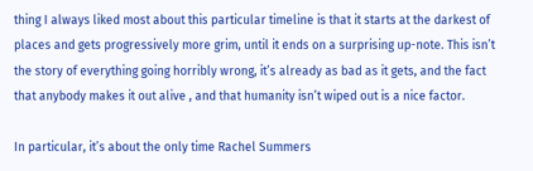thing I always liked most about this particular timeline is that it starts at the darkest of places and gets progressively more grim, until it ends on a surprising up-note. This isn’t the story of everything going horribly wrong, it’s already as bad as it gets, and the fact that anybody makes it out alive , and that humanity isn’t wiped out is a nice factor.

In particular, it’s about the only time Rachel Summers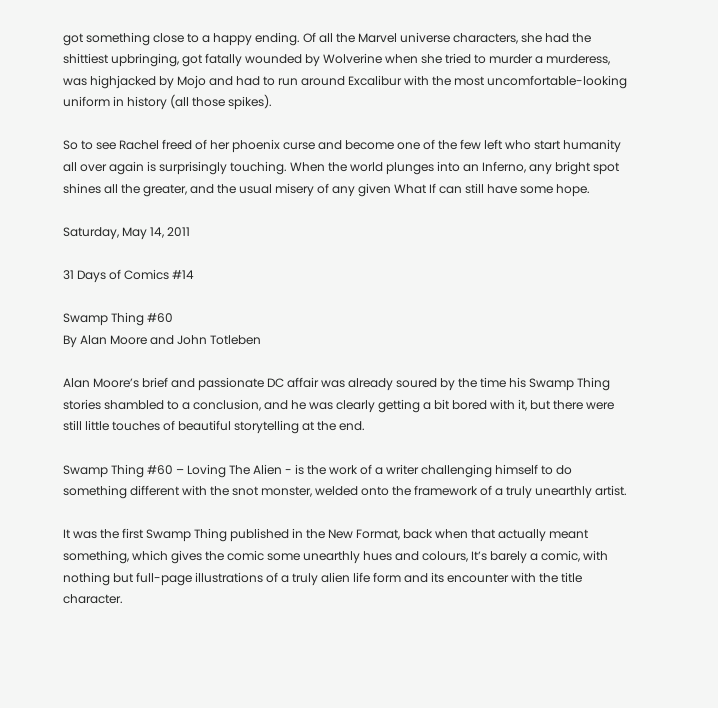got something close to a happy ending. Of all the Marvel universe characters, she had the shittiest upbringing, got fatally wounded by Wolverine when she tried to murder a murderess, was highjacked by Mojo and had to run around Excalibur with the most uncomfortable-looking uniform in history (all those spikes).

So to see Rachel freed of her phoenix curse and become one of the few left who start humanity all over again is surprisingly touching. When the world plunges into an Inferno, any bright spot shines all the greater, and the usual misery of any given What If can still have some hope.

Saturday, May 14, 2011

31 Days of Comics #14

Swamp Thing #60
By Alan Moore and John Totleben

Alan Moore’s brief and passionate DC affair was already soured by the time his Swamp Thing stories shambled to a conclusion, and he was clearly getting a bit bored with it, but there were still little touches of beautiful storytelling at the end.

Swamp Thing #60 – Loving The Alien - is the work of a writer challenging himself to do something different with the snot monster, welded onto the framework of a truly unearthly artist.

It was the first Swamp Thing published in the New Format, back when that actually meant something, which gives the comic some unearthly hues and colours, It’s barely a comic, with nothing but full-page illustrations of a truly alien life form and its encounter with the title character.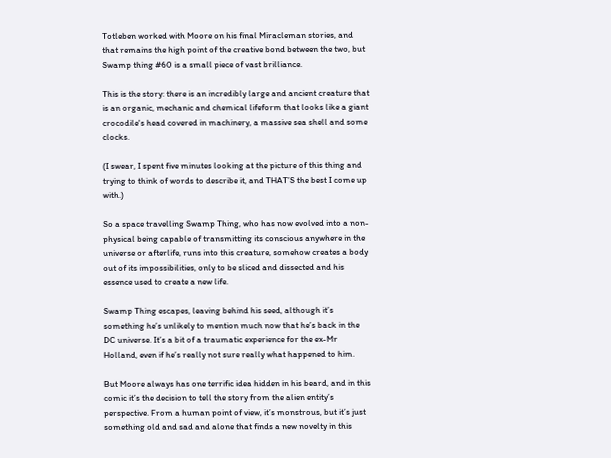Totleben worked with Moore on his final Miracleman stories, and that remains the high point of the creative bond between the two, but Swamp thing #60 is a small piece of vast brilliance.

This is the story: there is an incredibly large and ancient creature that is an organic, mechanic and chemical lifeform that looks like a giant crocodile's head covered in machinery, a massive sea shell and some clocks.

(I swear, I spent five minutes looking at the picture of this thing and trying to think of words to describe it, and THAT’S the best I come up with.)

So a space travelling Swamp Thing, who has now evolved into a non-physical being capable of transmitting its conscious anywhere in the universe or afterlife, runs into this creature, somehow creates a body out of its impossibilities, only to be sliced and dissected and his essence used to create a new life.

Swamp Thing escapes, leaving behind his seed, although it’s something he’s unlikely to mention much now that he’s back in the DC universe. It’s a bit of a traumatic experience for the ex-Mr Holland, even if he’s really not sure really what happened to him.

But Moore always has one terrific idea hidden in his beard, and in this comic it’s the decision to tell the story from the alien entity’s perspective. From a human point of view, it’s monstrous, but it’s just something old and sad and alone that finds a new novelty in this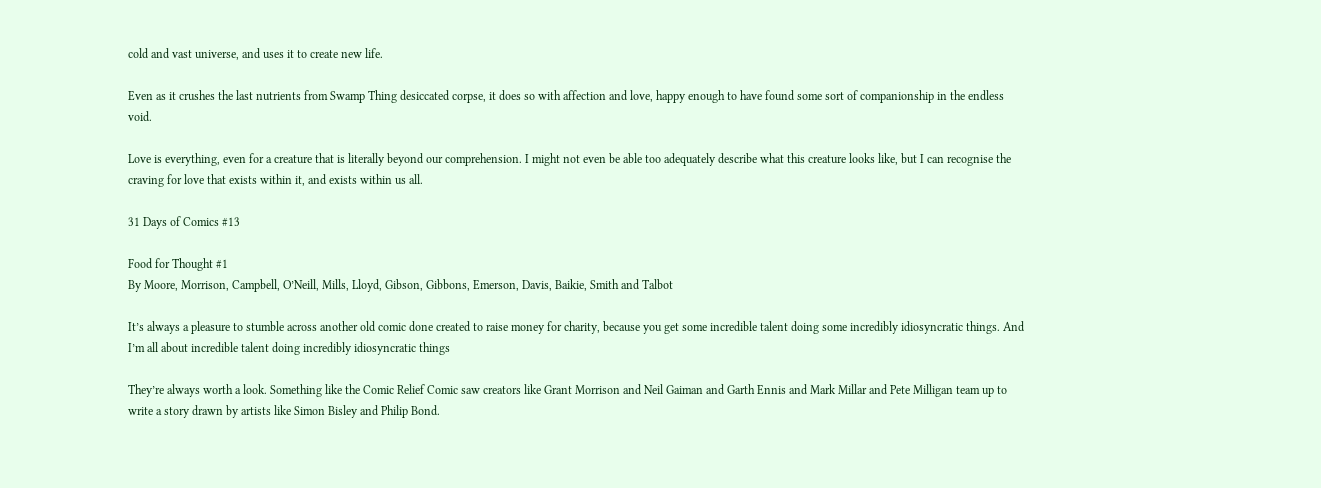cold and vast universe, and uses it to create new life.

Even as it crushes the last nutrients from Swamp Thing desiccated corpse, it does so with affection and love, happy enough to have found some sort of companionship in the endless void.

Love is everything, even for a creature that is literally beyond our comprehension. I might not even be able too adequately describe what this creature looks like, but I can recognise the craving for love that exists within it, and exists within us all.

31 Days of Comics #13

Food for Thought #1
By Moore, Morrison, Campbell, O’Neill, Mills, Lloyd, Gibson, Gibbons, Emerson, Davis, Baikie, Smith and Talbot

It’s always a pleasure to stumble across another old comic done created to raise money for charity, because you get some incredible talent doing some incredibly idiosyncratic things. And I’m all about incredible talent doing incredibly idiosyncratic things

They’re always worth a look. Something like the Comic Relief Comic saw creators like Grant Morrison and Neil Gaiman and Garth Ennis and Mark Millar and Pete Milligan team up to write a story drawn by artists like Simon Bisley and Philip Bond.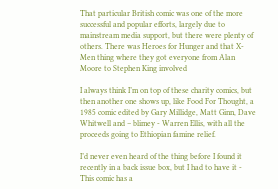That particular British comic was one of the more successful and popular efforts, largely due to mainstream media support, but there were plenty of others. There was Heroes for Hunger and that X-Men thing where they got everyone from Alan Moore to Stephen King involved

I always think I’m on top of these charity comics, but then another one shows up, like Food For Thought, a 1985 comic edited by Gary Millidge, Matt Ginn, Dave Whitwell and – blimey - Warren Ellis, with all the proceeds going to Ethiopian famine relief.

I’d never even heard of the thing before I found it recently in a back issue box, but I had to have it - This comic has a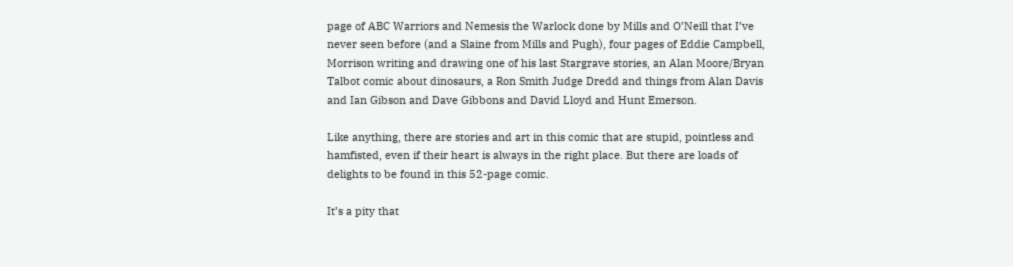page of ABC Warriors and Nemesis the Warlock done by Mills and O’Neill that I’ve never seen before (and a Slaine from Mills and Pugh), four pages of Eddie Campbell, Morrison writing and drawing one of his last Stargrave stories, an Alan Moore/Bryan Talbot comic about dinosaurs, a Ron Smith Judge Dredd and things from Alan Davis and Ian Gibson and Dave Gibbons and David Lloyd and Hunt Emerson.

Like anything, there are stories and art in this comic that are stupid, pointless and hamfisted, even if their heart is always in the right place. But there are loads of delights to be found in this 52-page comic.

It’s a pity that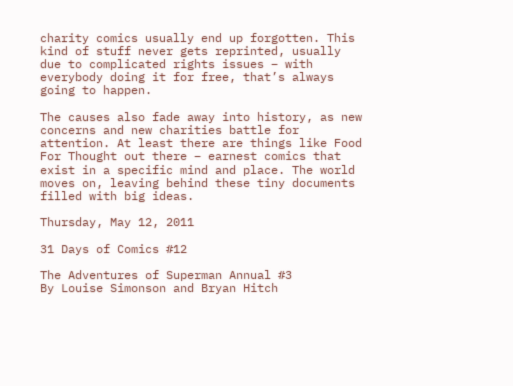charity comics usually end up forgotten. This kind of stuff never gets reprinted, usually due to complicated rights issues – with everybody doing it for free, that’s always going to happen.

The causes also fade away into history, as new concerns and new charities battle for attention. At least there are things like Food For Thought out there – earnest comics that exist in a specific mind and place. The world moves on, leaving behind these tiny documents filled with big ideas.

Thursday, May 12, 2011

31 Days of Comics #12

The Adventures of Superman Annual #3
By Louise Simonson and Bryan Hitch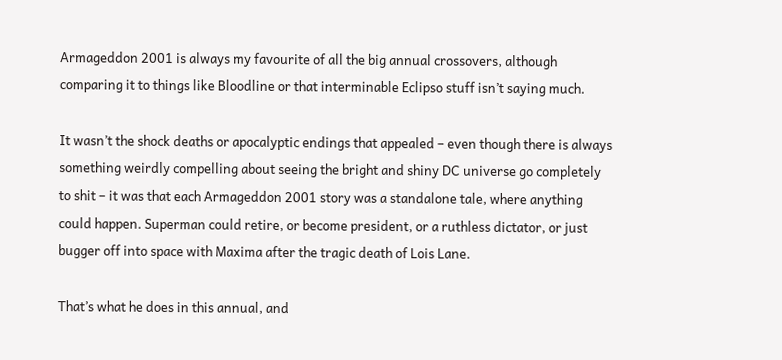Armageddon 2001 is always my favourite of all the big annual crossovers, although comparing it to things like Bloodline or that interminable Eclipso stuff isn’t saying much.

It wasn’t the shock deaths or apocalyptic endings that appealed – even though there is always something weirdly compelling about seeing the bright and shiny DC universe go completely to shit – it was that each Armageddon 2001 story was a standalone tale, where anything could happen. Superman could retire, or become president, or a ruthless dictator, or just bugger off into space with Maxima after the tragic death of Lois Lane.

That’s what he does in this annual, and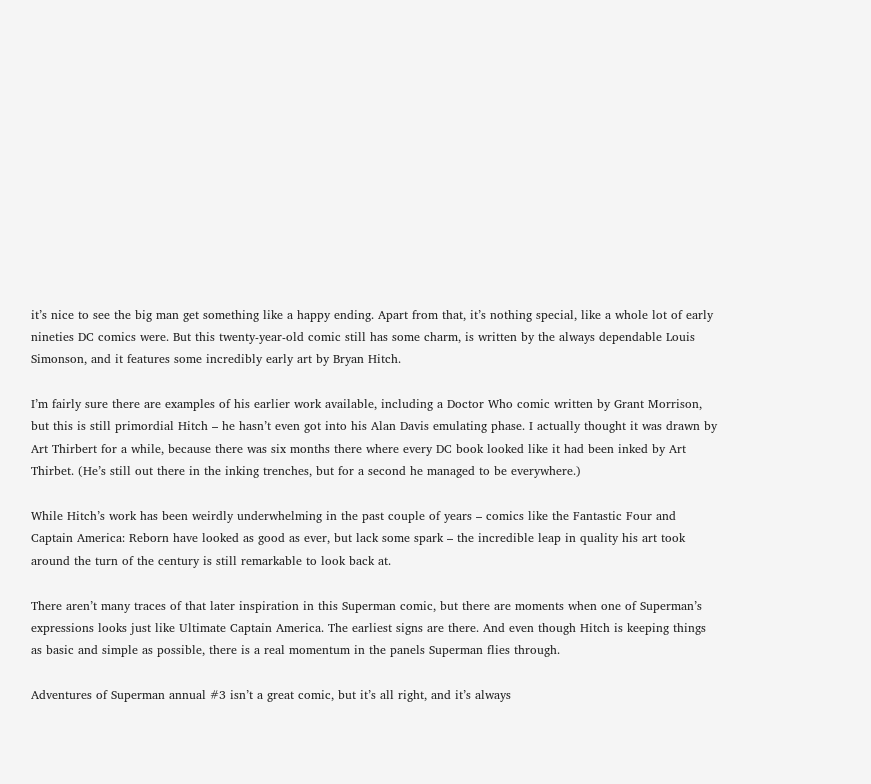it’s nice to see the big man get something like a happy ending. Apart from that, it’s nothing special, like a whole lot of early nineties DC comics were. But this twenty-year-old comic still has some charm, is written by the always dependable Louis Simonson, and it features some incredibly early art by Bryan Hitch.

I’m fairly sure there are examples of his earlier work available, including a Doctor Who comic written by Grant Morrison, but this is still primordial Hitch – he hasn’t even got into his Alan Davis emulating phase. I actually thought it was drawn by Art Thirbert for a while, because there was six months there where every DC book looked like it had been inked by Art Thirbet. (He’s still out there in the inking trenches, but for a second he managed to be everywhere.)

While Hitch’s work has been weirdly underwhelming in the past couple of years – comics like the Fantastic Four and Captain America: Reborn have looked as good as ever, but lack some spark – the incredible leap in quality his art took around the turn of the century is still remarkable to look back at.

There aren’t many traces of that later inspiration in this Superman comic, but there are moments when one of Superman’s expressions looks just like Ultimate Captain America. The earliest signs are there. And even though Hitch is keeping things as basic and simple as possible, there is a real momentum in the panels Superman flies through.

Adventures of Superman annual #3 isn’t a great comic, but it’s all right, and it’s always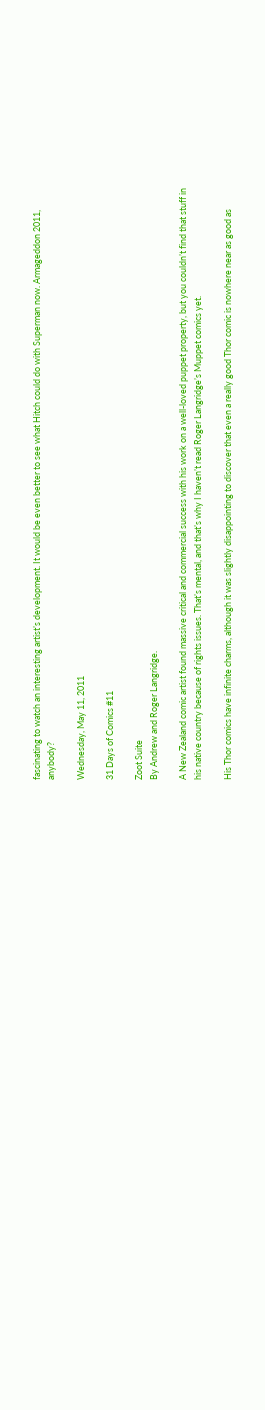fascinating to watch an interesting artist’s development. It would be even better to see what Hitch could do with Superman now. Armageddon 2011, anybody?

Wednesday, May 11, 2011

31 Days of Comics #11

Zoot Suite
By Andrew and Roger Langridge.

A New Zealand comic artist found massive critical and commercial success with his work on a well-loved puppet property, but you couldn’t find that stuff in his native country because of rights issues. That’s mental, and that’s why I haven’t read Roger Langridge’s Muppet comics yet.

His Thor comics have infinite charms, although it was slightly disappointing to discover that even a really good Thor comic is nowhere near as good as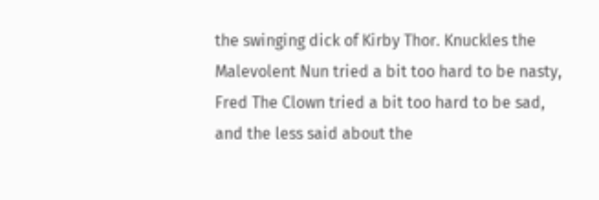the swinging dick of Kirby Thor. Knuckles the Malevolent Nun tried a bit too hard to be nasty, Fred The Clown tried a bit too hard to be sad, and the less said about the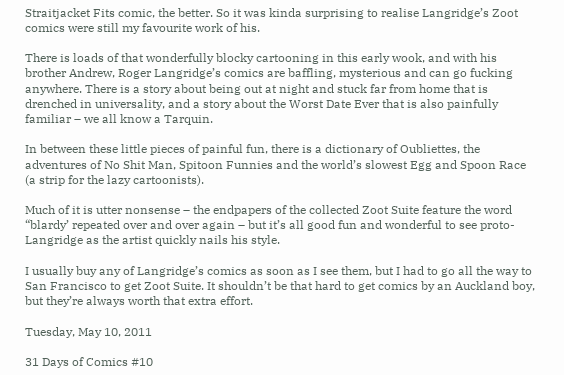Straitjacket Fits comic, the better. So it was kinda surprising to realise Langridge’s Zoot comics were still my favourite work of his.

There is loads of that wonderfully blocky cartooning in this early wook, and with his brother Andrew, Roger Langridge’s comics are baffling, mysterious and can go fucking anywhere. There is a story about being out at night and stuck far from home that is drenched in universality, and a story about the Worst Date Ever that is also painfully familiar – we all know a Tarquin.

In between these little pieces of painful fun, there is a dictionary of Oubliettes, the adventures of No Shit Man, Spitoon Funnies and the world’s slowest Egg and Spoon Race (a strip for the lazy cartoonists).

Much of it is utter nonsense – the endpapers of the collected Zoot Suite feature the word “blardy’ repeated over and over again – but it’s all good fun and wonderful to see proto-Langridge as the artist quickly nails his style.

I usually buy any of Langridge’s comics as soon as I see them, but I had to go all the way to San Francisco to get Zoot Suite. It shouldn’t be that hard to get comics by an Auckland boy, but they’re always worth that extra effort.

Tuesday, May 10, 2011

31 Days of Comics #10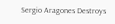Sergio Aragones Destroys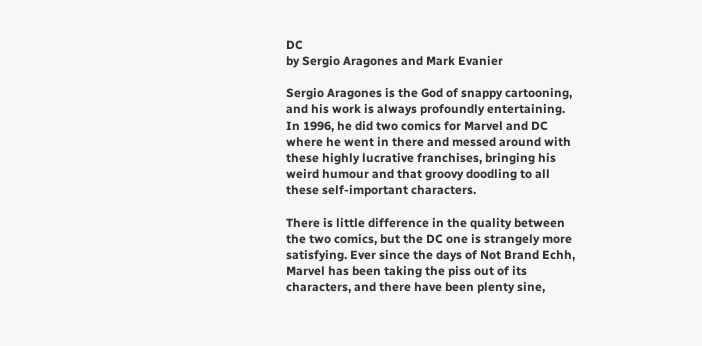DC
by Sergio Aragones and Mark Evanier

Sergio Aragones is the God of snappy cartooning, and his work is always profoundly entertaining. In 1996, he did two comics for Marvel and DC where he went in there and messed around with these highly lucrative franchises, bringing his weird humour and that groovy doodling to all these self-important characters.

There is little difference in the quality between the two comics, but the DC one is strangely more satisfying. Ever since the days of Not Brand Echh, Marvel has been taking the piss out of its characters, and there have been plenty sine,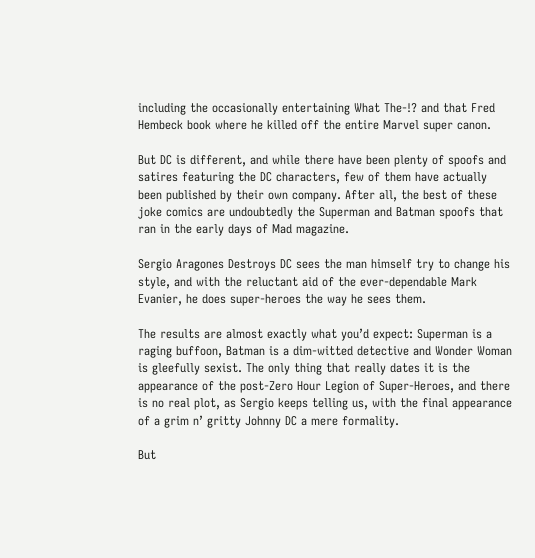including the occasionally entertaining What The-!? and that Fred Hembeck book where he killed off the entire Marvel super canon.

But DC is different, and while there have been plenty of spoofs and satires featuring the DC characters, few of them have actually been published by their own company. After all, the best of these joke comics are undoubtedly the Superman and Batman spoofs that ran in the early days of Mad magazine.

Sergio Aragones Destroys DC sees the man himself try to change his style, and with the reluctant aid of the ever-dependable Mark Evanier, he does super-heroes the way he sees them.

The results are almost exactly what you’d expect: Superman is a raging buffoon, Batman is a dim-witted detective and Wonder Woman is gleefully sexist. The only thing that really dates it is the appearance of the post-Zero Hour Legion of Super-Heroes, and there is no real plot, as Sergio keeps telling us, with the final appearance of a grim n’ gritty Johnny DC a mere formality.

But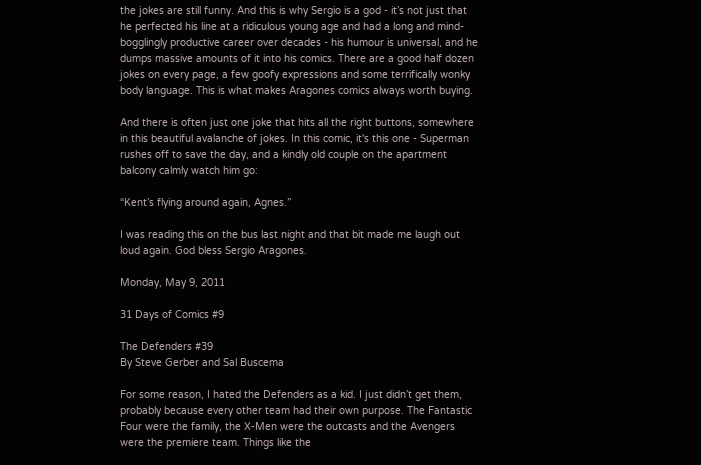the jokes are still funny. And this is why Sergio is a god - it’s not just that he perfected his line at a ridiculous young age and had a long and mind-bogglingly productive career over decades - his humour is universal, and he dumps massive amounts of it into his comics. There are a good half dozen jokes on every page, a few goofy expressions and some terrifically wonky body language. This is what makes Aragones comics always worth buying.

And there is often just one joke that hits all the right buttons, somewhere in this beautiful avalanche of jokes. In this comic, it's this one - Superman rushes off to save the day, and a kindly old couple on the apartment balcony calmly watch him go:

“Kent’s flying around again, Agnes.”

I was reading this on the bus last night and that bit made me laugh out loud again. God bless Sergio Aragones.

Monday, May 9, 2011

31 Days of Comics #9

The Defenders #39
By Steve Gerber and Sal Buscema

For some reason, I hated the Defenders as a kid. I just didn’t get them, probably because every other team had their own purpose. The Fantastic Four were the family, the X-Men were the outcasts and the Avengers were the premiere team. Things like the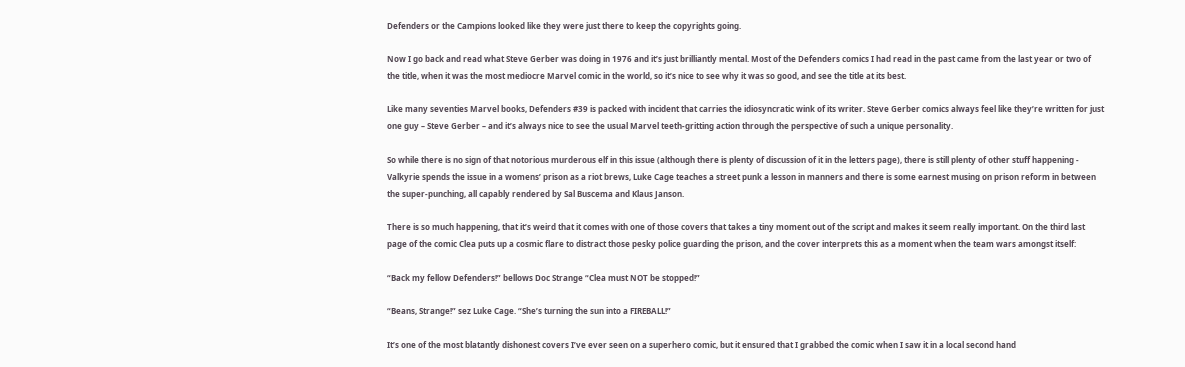Defenders or the Campions looked like they were just there to keep the copyrights going.

Now I go back and read what Steve Gerber was doing in 1976 and it’s just brilliantly mental. Most of the Defenders comics I had read in the past came from the last year or two of the title, when it was the most mediocre Marvel comic in the world, so it’s nice to see why it was so good, and see the title at its best.

Like many seventies Marvel books, Defenders #39 is packed with incident that carries the idiosyncratic wink of its writer. Steve Gerber comics always feel like they’re written for just one guy – Steve Gerber – and it’s always nice to see the usual Marvel teeth-gritting action through the perspective of such a unique personality.

So while there is no sign of that notorious murderous elf in this issue (although there is plenty of discussion of it in the letters page), there is still plenty of other stuff happening - Valkyrie spends the issue in a womens’ prison as a riot brews, Luke Cage teaches a street punk a lesson in manners and there is some earnest musing on prison reform in between the super-punching, all capably rendered by Sal Buscema and Klaus Janson.

There is so much happening, that it’s weird that it comes with one of those covers that takes a tiny moment out of the script and makes it seem really important. On the third last page of the comic Clea puts up a cosmic flare to distract those pesky police guarding the prison, and the cover interprets this as a moment when the team wars amongst itself:

“Back my fellow Defenders!” bellows Doc Strange “Clea must NOT be stopped!”

“Beans, Strange!” sez Luke Cage. “She’s turning the sun into a FIREBALL!”

It’s one of the most blatantly dishonest covers I’ve ever seen on a superhero comic, but it ensured that I grabbed the comic when I saw it in a local second hand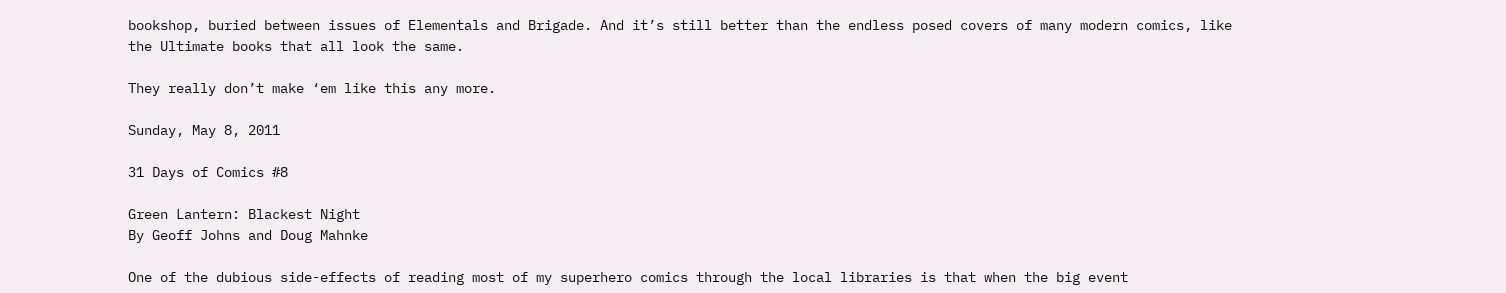bookshop, buried between issues of Elementals and Brigade. And it’s still better than the endless posed covers of many modern comics, like the Ultimate books that all look the same.

They really don’t make ‘em like this any more.

Sunday, May 8, 2011

31 Days of Comics #8

Green Lantern: Blackest Night
By Geoff Johns and Doug Mahnke

One of the dubious side-effects of reading most of my superhero comics through the local libraries is that when the big event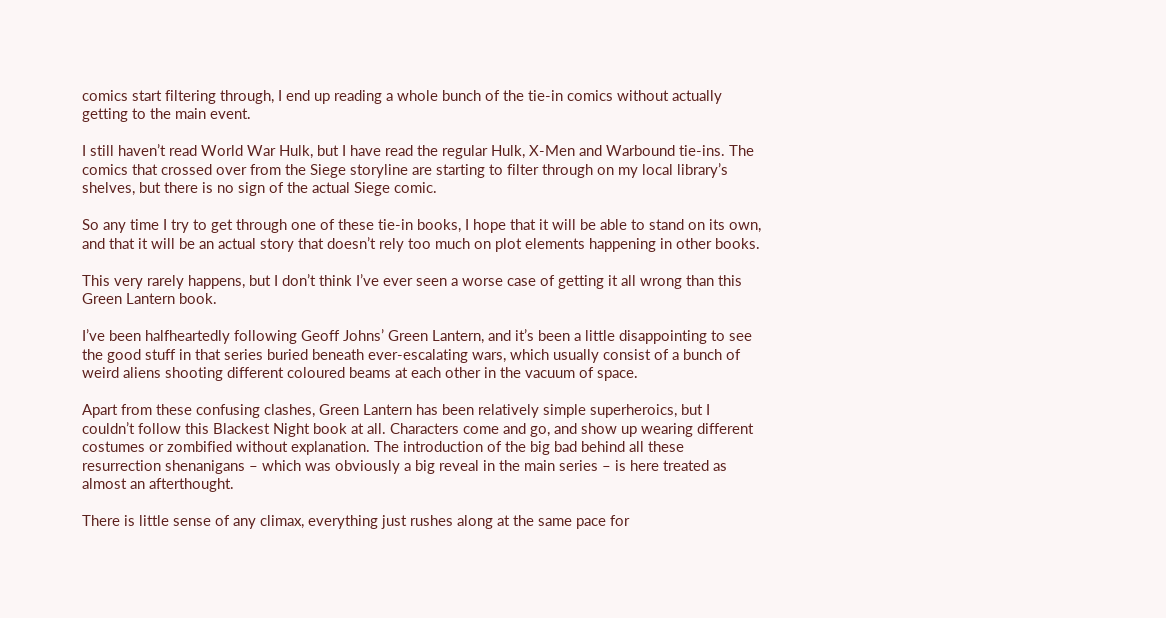comics start filtering through, I end up reading a whole bunch of the tie-in comics without actually getting to the main event.

I still haven’t read World War Hulk, but I have read the regular Hulk, X-Men and Warbound tie-ins. The comics that crossed over from the Siege storyline are starting to filter through on my local library’s shelves, but there is no sign of the actual Siege comic.

So any time I try to get through one of these tie-in books, I hope that it will be able to stand on its own, and that it will be an actual story that doesn’t rely too much on plot elements happening in other books.

This very rarely happens, but I don’t think I’ve ever seen a worse case of getting it all wrong than this Green Lantern book.

I’ve been halfheartedly following Geoff Johns’ Green Lantern, and it’s been a little disappointing to see the good stuff in that series buried beneath ever-escalating wars, which usually consist of a bunch of weird aliens shooting different coloured beams at each other in the vacuum of space.

Apart from these confusing clashes, Green Lantern has been relatively simple superheroics, but I couldn’t follow this Blackest Night book at all. Characters come and go, and show up wearing different costumes or zombified without explanation. The introduction of the big bad behind all these resurrection shenanigans – which was obviously a big reveal in the main series – is here treated as almost an afterthought.

There is little sense of any climax, everything just rushes along at the same pace for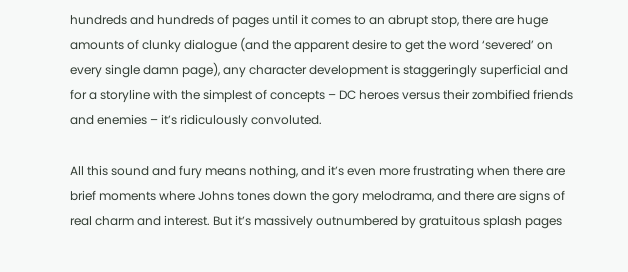hundreds and hundreds of pages until it comes to an abrupt stop, there are huge amounts of clunky dialogue (and the apparent desire to get the word ‘severed’ on every single damn page), any character development is staggeringly superficial and for a storyline with the simplest of concepts – DC heroes versus their zombified friends and enemies – it’s ridiculously convoluted.

All this sound and fury means nothing, and it’s even more frustrating when there are brief moments where Johns tones down the gory melodrama, and there are signs of real charm and interest. But it’s massively outnumbered by gratuitous splash pages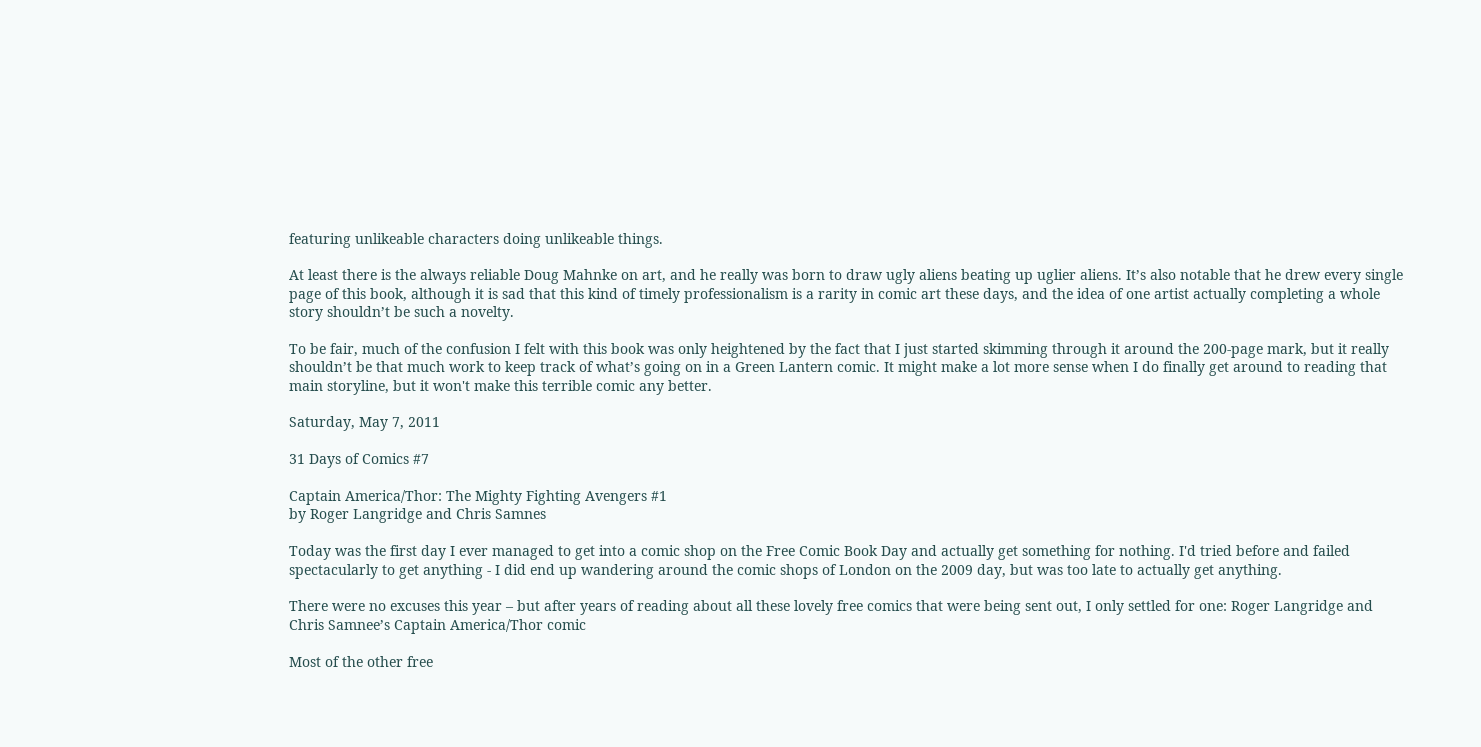featuring unlikeable characters doing unlikeable things.

At least there is the always reliable Doug Mahnke on art, and he really was born to draw ugly aliens beating up uglier aliens. It’s also notable that he drew every single page of this book, although it is sad that this kind of timely professionalism is a rarity in comic art these days, and the idea of one artist actually completing a whole story shouldn’t be such a novelty.

To be fair, much of the confusion I felt with this book was only heightened by the fact that I just started skimming through it around the 200-page mark, but it really shouldn’t be that much work to keep track of what’s going on in a Green Lantern comic. It might make a lot more sense when I do finally get around to reading that main storyline, but it won't make this terrible comic any better.

Saturday, May 7, 2011

31 Days of Comics #7

Captain America/Thor: The Mighty Fighting Avengers #1
by Roger Langridge and Chris Samnes

Today was the first day I ever managed to get into a comic shop on the Free Comic Book Day and actually get something for nothing. I'd tried before and failed spectacularly to get anything - I did end up wandering around the comic shops of London on the 2009 day, but was too late to actually get anything.

There were no excuses this year – but after years of reading about all these lovely free comics that were being sent out, I only settled for one: Roger Langridge and Chris Samnee’s Captain America/Thor comic

Most of the other free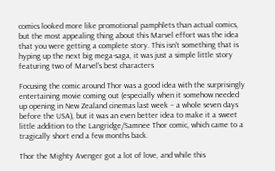comics looked more like promotional pamphlets than actual comics, but the most appealing thing about this Marvel effort was the idea that you were getting a complete story. This isn’t something that is hyping up the next big mega-saga, it was just a simple little story featuring two of Marvel’s best characters

Focusing the comic around Thor was a good idea with the surprisingly entertaining movie coming out (especially when it somehow needed up opening in New Zealand cinemas last week – a whole seven days before the USA), but it was an even better idea to make it a sweet little addition to the Langridge/Samnee Thor comic, which came to a tragically short end a few months back.

Thor the Mighty Avenger got a lot of love, and while this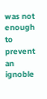was not enough to prevent an ignoble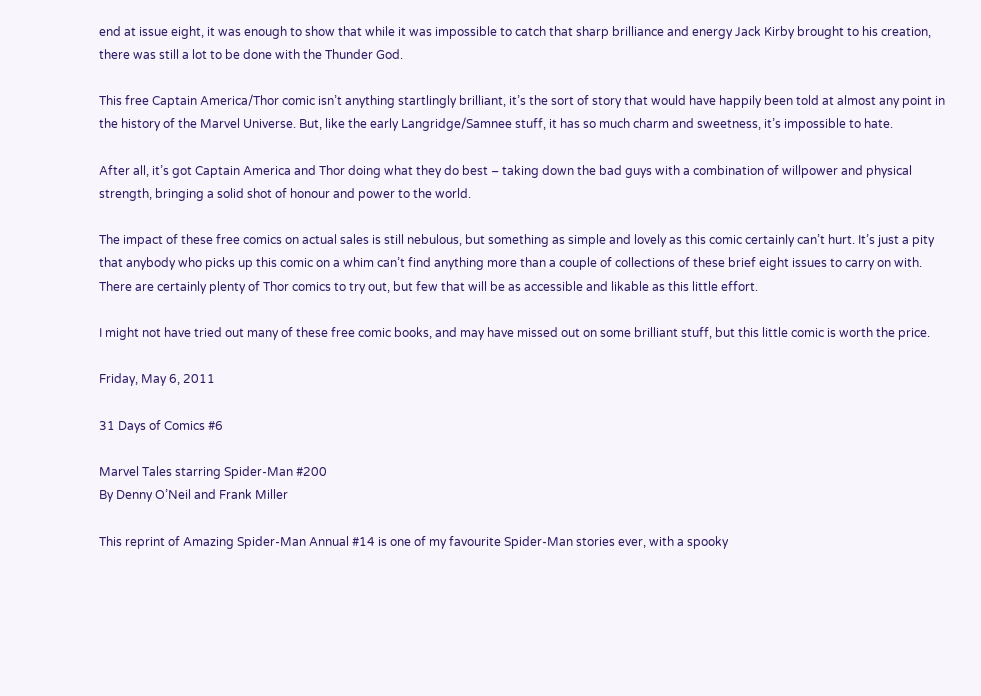end at issue eight, it was enough to show that while it was impossible to catch that sharp brilliance and energy Jack Kirby brought to his creation, there was still a lot to be done with the Thunder God.

This free Captain America/Thor comic isn’t anything startlingly brilliant, it’s the sort of story that would have happily been told at almost any point in the history of the Marvel Universe. But, like the early Langridge/Samnee stuff, it has so much charm and sweetness, it’s impossible to hate.

After all, it’s got Captain America and Thor doing what they do best – taking down the bad guys with a combination of willpower and physical strength, bringing a solid shot of honour and power to the world.

The impact of these free comics on actual sales is still nebulous, but something as simple and lovely as this comic certainly can’t hurt. It’s just a pity that anybody who picks up this comic on a whim can’t find anything more than a couple of collections of these brief eight issues to carry on with. There are certainly plenty of Thor comics to try out, but few that will be as accessible and likable as this little effort.

I might not have tried out many of these free comic books, and may have missed out on some brilliant stuff, but this little comic is worth the price.

Friday, May 6, 2011

31 Days of Comics #6

Marvel Tales starring Spider-Man #200
By Denny O’Neil and Frank Miller

This reprint of Amazing Spider-Man Annual #14 is one of my favourite Spider-Man stories ever, with a spooky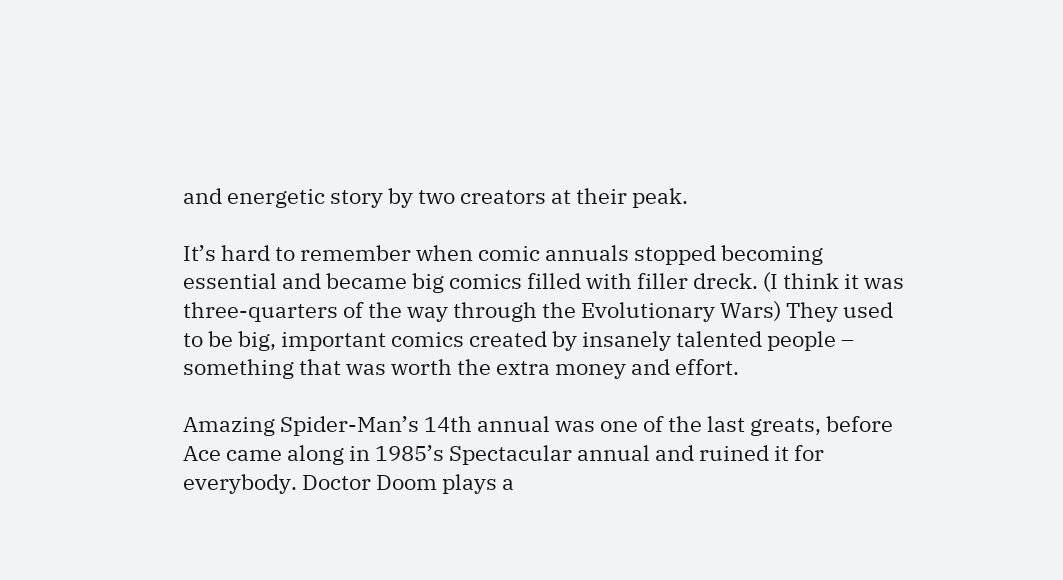and energetic story by two creators at their peak.

It’s hard to remember when comic annuals stopped becoming essential and became big comics filled with filler dreck. (I think it was three-quarters of the way through the Evolutionary Wars) They used to be big, important comics created by insanely talented people – something that was worth the extra money and effort.

Amazing Spider-Man’s 14th annual was one of the last greats, before Ace came along in 1985’s Spectacular annual and ruined it for everybody. Doctor Doom plays a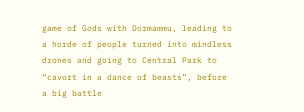game of Gods with Dormammu, leading to a horde of people turned into mindless drones and going to Central Park to “cavort in a dance of beasts”, before a big battle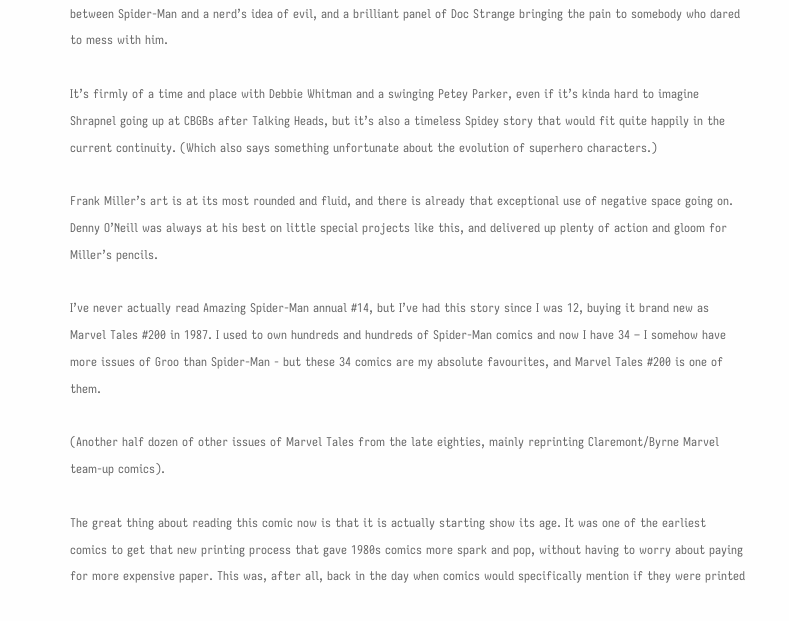between Spider-Man and a nerd’s idea of evil, and a brilliant panel of Doc Strange bringing the pain to somebody who dared to mess with him.

It’s firmly of a time and place with Debbie Whitman and a swinging Petey Parker, even if it’s kinda hard to imagine Shrapnel going up at CBGBs after Talking Heads, but it’s also a timeless Spidey story that would fit quite happily in the current continuity. (Which also says something unfortunate about the evolution of superhero characters.)

Frank Miller’s art is at its most rounded and fluid, and there is already that exceptional use of negative space going on. Denny O’Neill was always at his best on little special projects like this, and delivered up plenty of action and gloom for Miller’s pencils.

I’ve never actually read Amazing Spider-Man annual #14, but I’ve had this story since I was 12, buying it brand new as Marvel Tales #200 in 1987. I used to own hundreds and hundreds of Spider-Man comics and now I have 34 – I somehow have more issues of Groo than Spider-Man - but these 34 comics are my absolute favourites, and Marvel Tales #200 is one of them.

(Another half dozen of other issues of Marvel Tales from the late eighties, mainly reprinting Claremont/Byrne Marvel team-up comics).

The great thing about reading this comic now is that it is actually starting show its age. It was one of the earliest comics to get that new printing process that gave 1980s comics more spark and pop, without having to worry about paying for more expensive paper. This was, after all, back in the day when comics would specifically mention if they were printed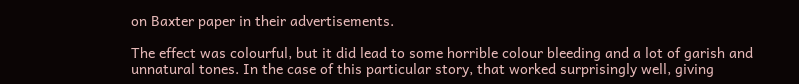on Baxter paper in their advertisements.

The effect was colourful, but it did lead to some horrible colour bleeding and a lot of garish and unnatural tones. In the case of this particular story, that worked surprisingly well, giving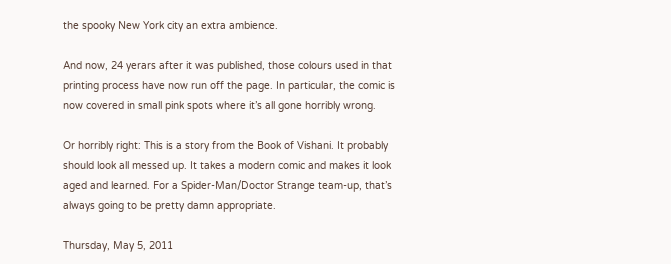the spooky New York city an extra ambience.

And now, 24 yerars after it was published, those colours used in that printing process have now run off the page. In particular, the comic is now covered in small pink spots where it’s all gone horribly wrong.

Or horribly right: This is a story from the Book of Vishani. It probably should look all messed up. It takes a modern comic and makes it look aged and learned. For a Spider-Man/Doctor Strange team-up, that’s always going to be pretty damn appropriate.

Thursday, May 5, 2011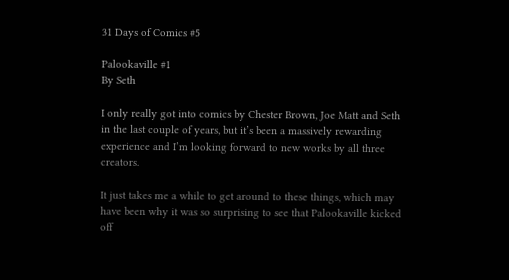31 Days of Comics #5

Palookaville #1
By Seth

I only really got into comics by Chester Brown, Joe Matt and Seth in the last couple of years, but it’s been a massively rewarding experience and I’m looking forward to new works by all three creators.

It just takes me a while to get around to these things, which may have been why it was so surprising to see that Palookaville kicked off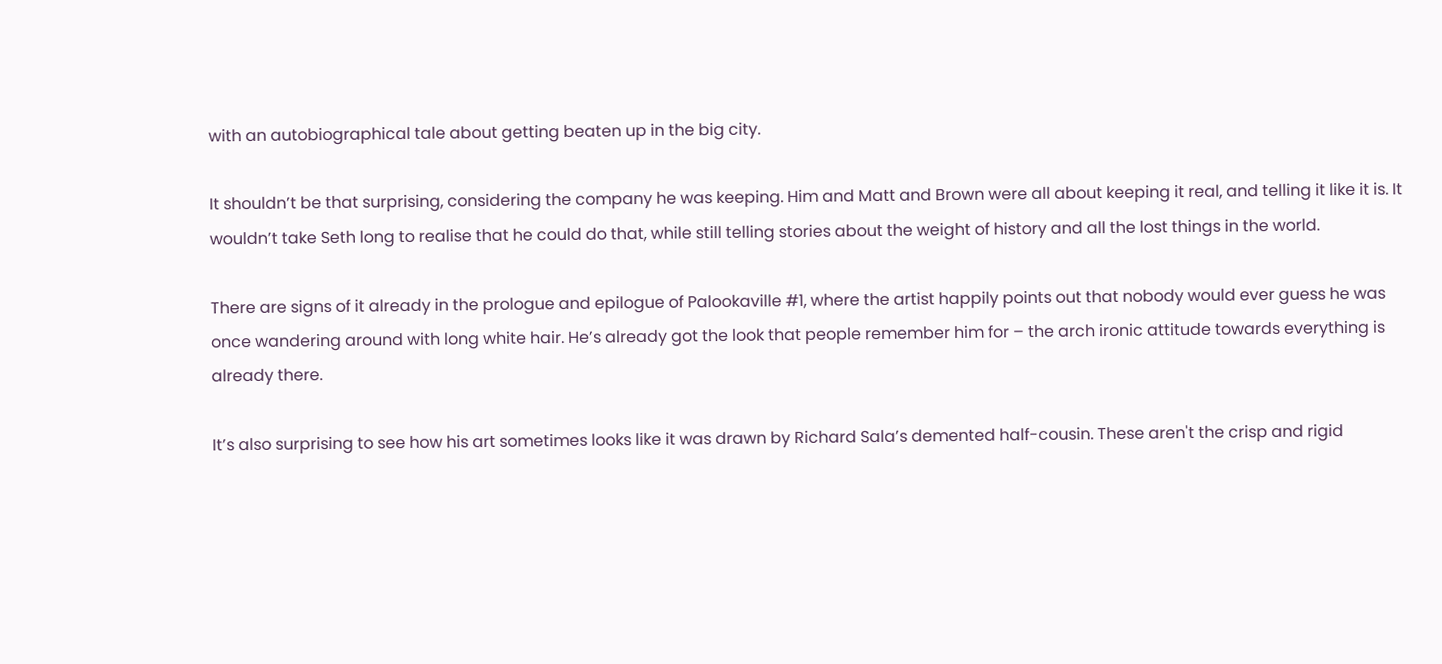with an autobiographical tale about getting beaten up in the big city.

It shouldn’t be that surprising, considering the company he was keeping. Him and Matt and Brown were all about keeping it real, and telling it like it is. It wouldn’t take Seth long to realise that he could do that, while still telling stories about the weight of history and all the lost things in the world.

There are signs of it already in the prologue and epilogue of Palookaville #1, where the artist happily points out that nobody would ever guess he was once wandering around with long white hair. He’s already got the look that people remember him for – the arch ironic attitude towards everything is already there.

It’s also surprising to see how his art sometimes looks like it was drawn by Richard Sala’s demented half-cousin. These aren't the crisp and rigid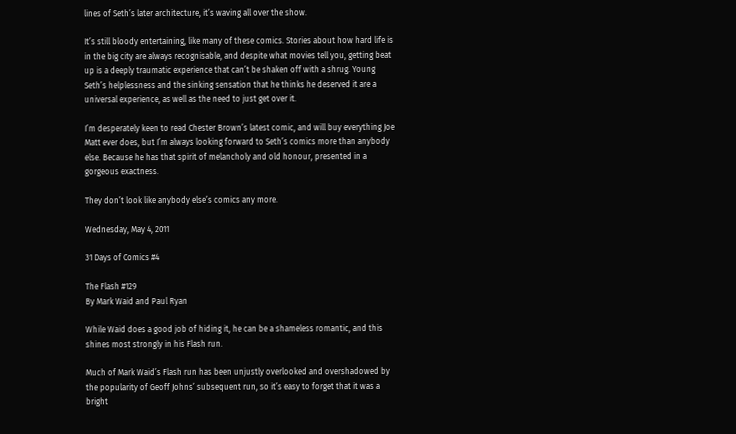lines of Seth’s later architecture, it’s waving all over the show.

It’s still bloody entertaining, like many of these comics. Stories about how hard life is in the big city are always recognisable, and despite what movies tell you, getting beat up is a deeply traumatic experience that can’t be shaken off with a shrug. Young Seth’s helplessness and the sinking sensation that he thinks he deserved it are a universal experience, as well as the need to just get over it.

I’m desperately keen to read Chester Brown’s latest comic, and will buy everything Joe Matt ever does, but I’m always looking forward to Seth’s comics more than anybody else. Because he has that spirit of melancholy and old honour, presented in a gorgeous exactness.

They don’t look like anybody else’s comics any more.

Wednesday, May 4, 2011

31 Days of Comics #4

The Flash #129
By Mark Waid and Paul Ryan

While Waid does a good job of hiding it, he can be a shameless romantic, and this shines most strongly in his Flash run.

Much of Mark Waid’s Flash run has been unjustly overlooked and overshadowed by the popularity of Geoff Johns’ subsequent run, so it’s easy to forget that it was a bright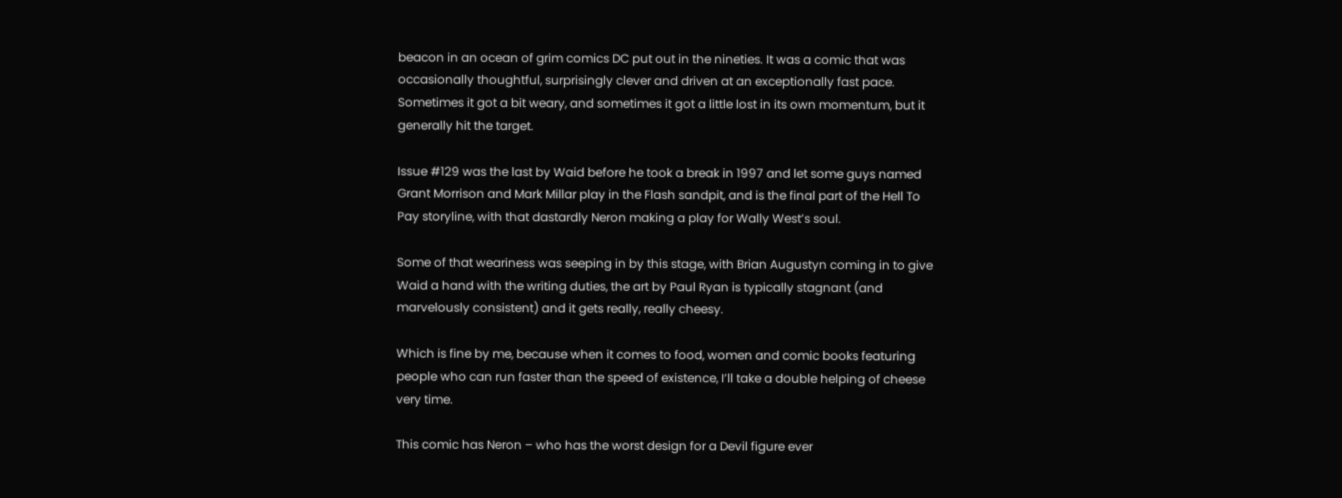beacon in an ocean of grim comics DC put out in the nineties. It was a comic that was occasionally thoughtful, surprisingly clever and driven at an exceptionally fast pace. Sometimes it got a bit weary, and sometimes it got a little lost in its own momentum, but it generally hit the target.

Issue #129 was the last by Waid before he took a break in 1997 and let some guys named Grant Morrison and Mark Millar play in the Flash sandpit, and is the final part of the Hell To Pay storyline, with that dastardly Neron making a play for Wally West’s soul.

Some of that weariness was seeping in by this stage, with Brian Augustyn coming in to give Waid a hand with the writing duties, the art by Paul Ryan is typically stagnant (and marvelously consistent) and it gets really, really cheesy.

Which is fine by me, because when it comes to food, women and comic books featuring people who can run faster than the speed of existence, I’ll take a double helping of cheese very time.

This comic has Neron – who has the worst design for a Devil figure ever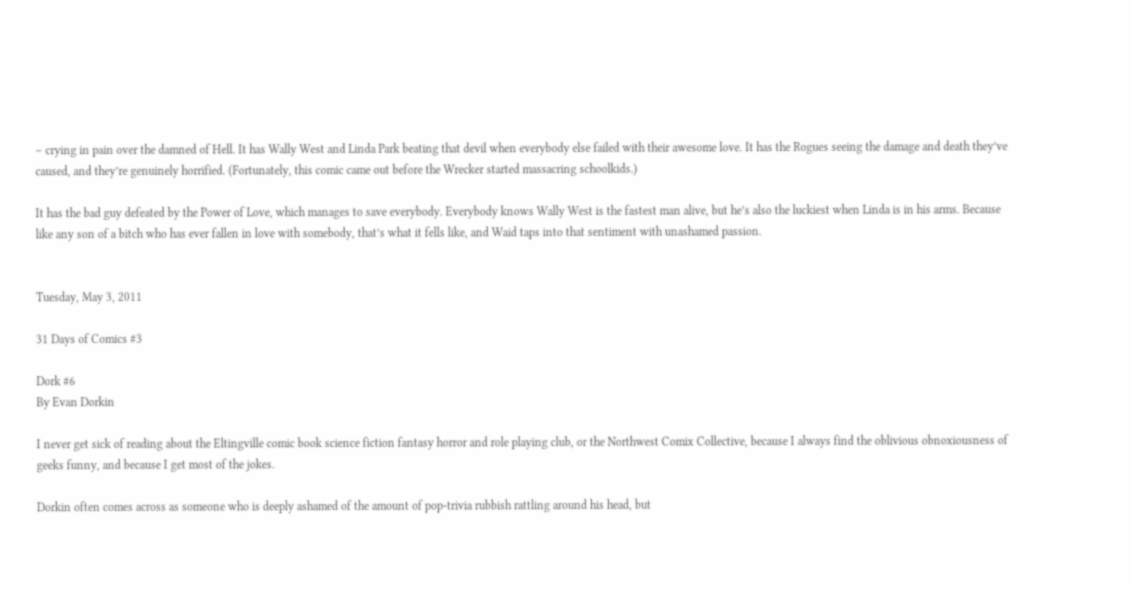– crying in pain over the damned of Hell. It has Wally West and Linda Park beating that devil when everybody else failed with their awesome love. It has the Rogues seeing the damage and death they’ve caused, and they’re genuinely horrified. (Fortunately, this comic came out before the Wrecker started massacring schoolkids.)

It has the bad guy defeated by the Power of Love, which manages to save everybody. Everybody knows Wally West is the fastest man alive, but he’s also the luckiest when Linda is in his arms. Because like any son of a bitch who has ever fallen in love with somebody, that’s what it fells like, and Waid taps into that sentiment with unashamed passion.


Tuesday, May 3, 2011

31 Days of Comics #3

Dork #6
By Evan Dorkin

I never get sick of reading about the Eltingville comic book science fiction fantasy horror and role playing club, or the Northwest Comix Collective, because I always find the oblivious obnoxiousness of geeks funny, and because I get most of the jokes.

Dorkin often comes across as someone who is deeply ashamed of the amount of pop-trivia rubbish rattling around his head, but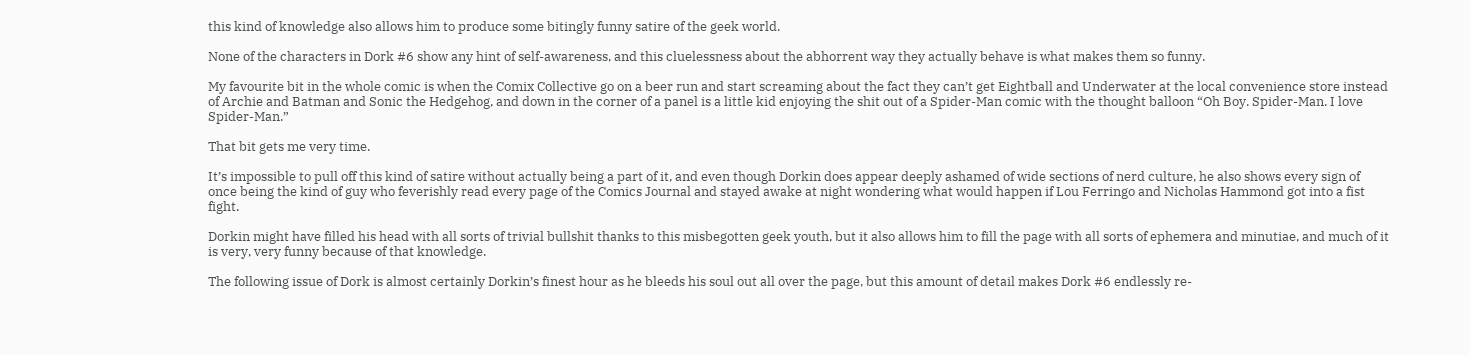this kind of knowledge also allows him to produce some bitingly funny satire of the geek world.

None of the characters in Dork #6 show any hint of self-awareness, and this cluelessness about the abhorrent way they actually behave is what makes them so funny.

My favourite bit in the whole comic is when the Comix Collective go on a beer run and start screaming about the fact they can’t get Eightball and Underwater at the local convenience store instead of Archie and Batman and Sonic the Hedgehog, and down in the corner of a panel is a little kid enjoying the shit out of a Spider-Man comic with the thought balloon “Oh Boy. Spider-Man. I love Spider-Man.”

That bit gets me very time.

It’s impossible to pull off this kind of satire without actually being a part of it, and even though Dorkin does appear deeply ashamed of wide sections of nerd culture, he also shows every sign of once being the kind of guy who feverishly read every page of the Comics Journal and stayed awake at night wondering what would happen if Lou Ferringo and Nicholas Hammond got into a fist fight.

Dorkin might have filled his head with all sorts of trivial bullshit thanks to this misbegotten geek youth, but it also allows him to fill the page with all sorts of ephemera and minutiae, and much of it is very, very funny because of that knowledge.

The following issue of Dork is almost certainly Dorkin’s finest hour as he bleeds his soul out all over the page, but this amount of detail makes Dork #6 endlessly re-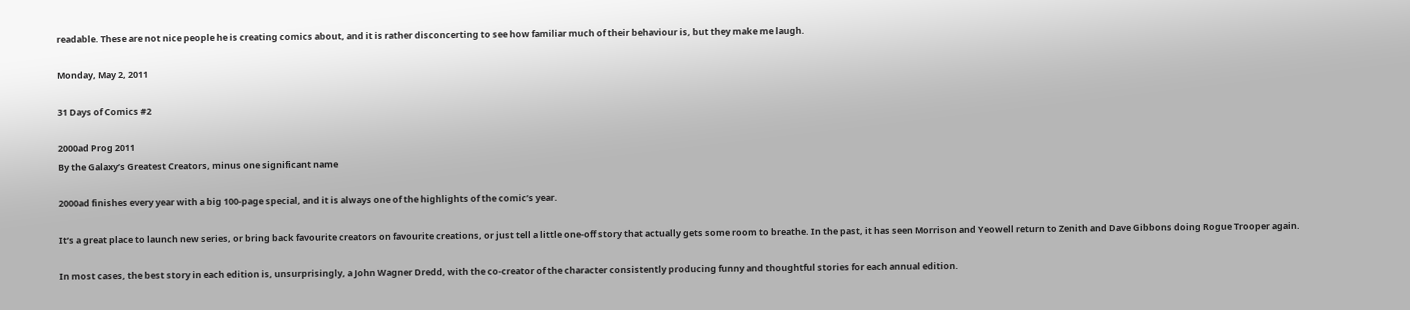readable. These are not nice people he is creating comics about, and it is rather disconcerting to see how familiar much of their behaviour is, but they make me laugh.

Monday, May 2, 2011

31 Days of Comics #2

2000ad Prog 2011
By the Galaxy’s Greatest Creators, minus one significant name

2000ad finishes every year with a big 100-page special, and it is always one of the highlights of the comic’s year.

It’s a great place to launch new series, or bring back favourite creators on favourite creations, or just tell a little one-off story that actually gets some room to breathe. In the past, it has seen Morrison and Yeowell return to Zenith and Dave Gibbons doing Rogue Trooper again.

In most cases, the best story in each edition is, unsurprisingly, a John Wagner Dredd, with the co-creator of the character consistently producing funny and thoughtful stories for each annual edition.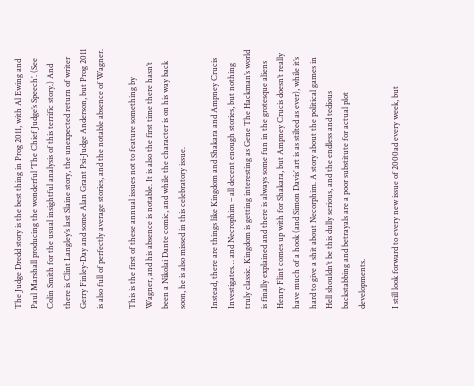The Judge Dredd story is the best thing in Prog 2011, with Al Ewing and Paul Marshall producing the wonderful ‘The Chief Judge’s Speech’. (See Colin Smith for the usual insightful analysis of this terrific story.) And there is Clint Langley’s last Slaine story, the unexpected return of writer Gerry Finley-Day and some Alan Grant Psi-Judge Anderson, but Prog 2011 is also full of perfectly average stories, and the notable absence of Wagner.

This is the first of these annual issues not to feature something by Wagner, and his absence is notable. It is also the first time there hasn’t been a Nikolai Dante comic, and while the character is on his way back soon, he is also missed in this celebratory issue.

Instead, there are things like Kingdom and Shakara and Ampney Crucis Investigates… and Necrophim – all decent enough stories, but nothing truly classic. Kingdom is getting interesting as Gene The Hackman’s world is finally explained and there is always some fun in the grotesque aliens Henry Flint comes up with for Shakara, but Ampney Crucis doesn’t really have much of a hook (and Simon Davis’ art is as stilted as ever), while it’s hard to give a shit about Necorphim. A story about the political games in Hell shouldn’t be this dully serious, and the endless and tedious backstabbing and betrayals are a poor substitute for actual plot developments.

I still look forward to every new issue of 2000ad every week, but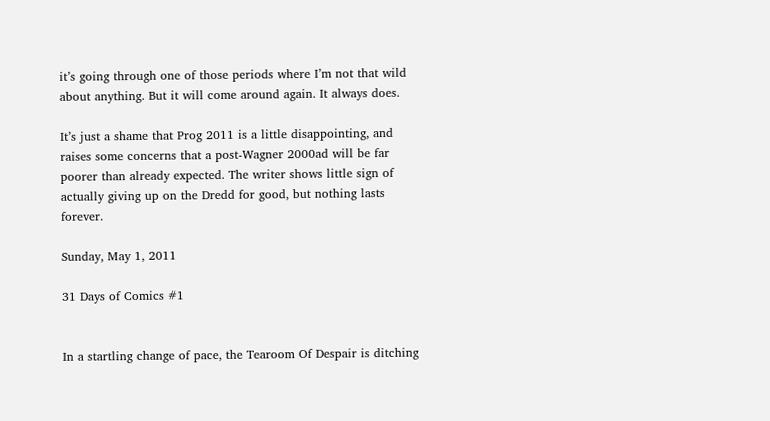it’s going through one of those periods where I’m not that wild about anything. But it will come around again. It always does.

It’s just a shame that Prog 2011 is a little disappointing, and raises some concerns that a post-Wagner 2000ad will be far poorer than already expected. The writer shows little sign of actually giving up on the Dredd for good, but nothing lasts forever.

Sunday, May 1, 2011

31 Days of Comics #1


In a startling change of pace, the Tearoom Of Despair is ditching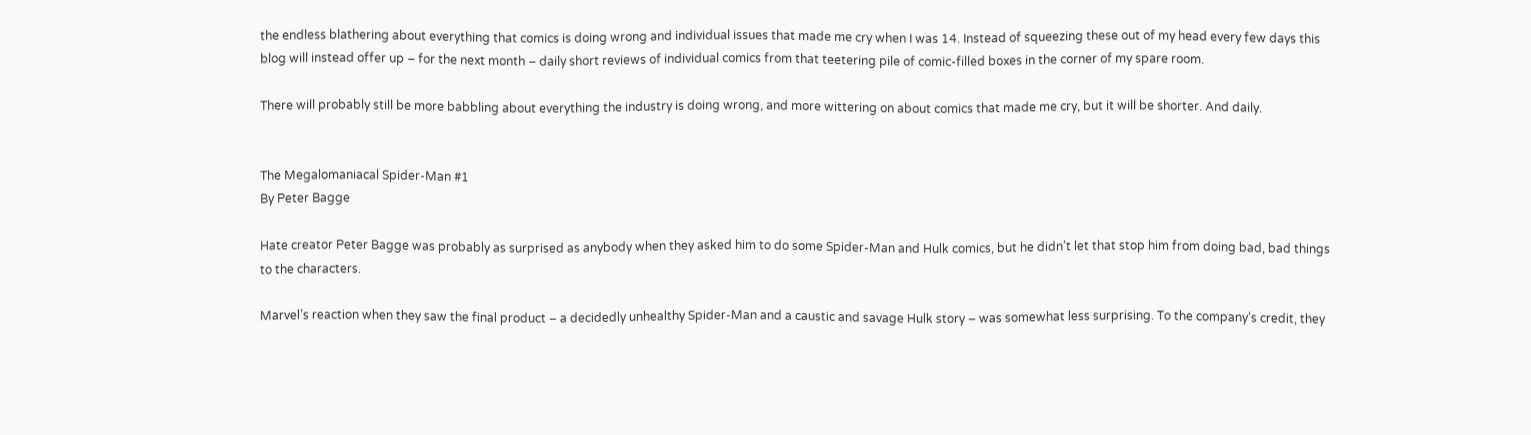the endless blathering about everything that comics is doing wrong and individual issues that made me cry when I was 14. Instead of squeezing these out of my head every few days this blog will instead offer up – for the next month – daily short reviews of individual comics from that teetering pile of comic-filled boxes in the corner of my spare room.

There will probably still be more babbling about everything the industry is doing wrong, and more wittering on about comics that made me cry, but it will be shorter. And daily.


The Megalomaniacal Spider-Man #1
By Peter Bagge

Hate creator Peter Bagge was probably as surprised as anybody when they asked him to do some Spider-Man and Hulk comics, but he didn’t let that stop him from doing bad, bad things to the characters.

Marvel’s reaction when they saw the final product – a decidedly unhealthy Spider-Man and a caustic and savage Hulk story – was somewhat less surprising. To the company’s credit, they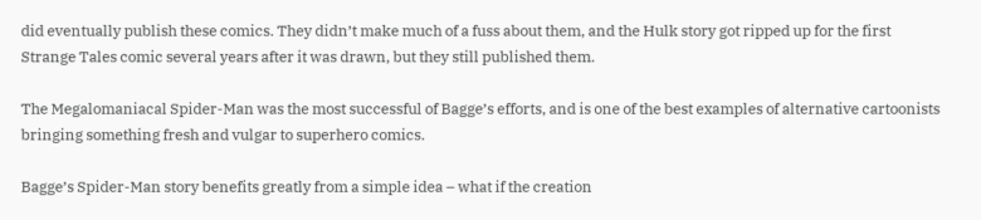did eventually publish these comics. They didn’t make much of a fuss about them, and the Hulk story got ripped up for the first Strange Tales comic several years after it was drawn, but they still published them.

The Megalomaniacal Spider-Man was the most successful of Bagge’s efforts, and is one of the best examples of alternative cartoonists bringing something fresh and vulgar to superhero comics.

Bagge’s Spider-Man story benefits greatly from a simple idea – what if the creation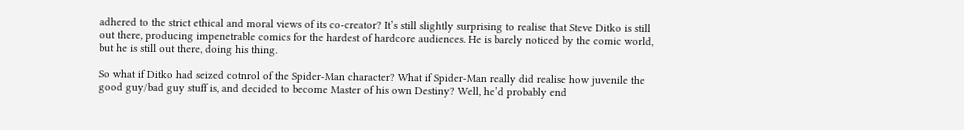adhered to the strict ethical and moral views of its co-creator? It’s still slightly surprising to realise that Steve Ditko is still out there, producing impenetrable comics for the hardest of hardcore audiences. He is barely noticed by the comic world, but he is still out there, doing his thing.

So what if Ditko had seized cotnrol of the Spider-Man character? What if Spider-Man really did realise how juvenile the good guy/bad guy stuff is, and decided to become Master of his own Destiny? Well, he’d probably end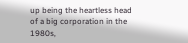up being the heartless head of a big corporation in the 1980s,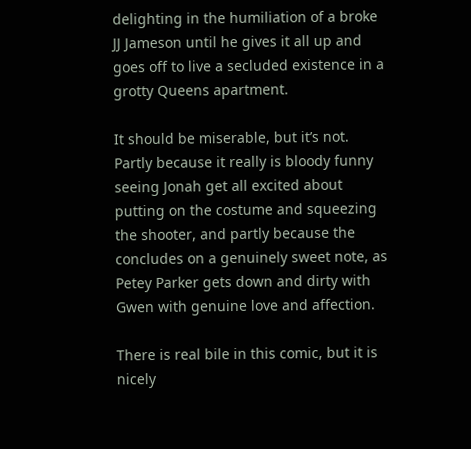delighting in the humiliation of a broke JJ Jameson until he gives it all up and goes off to live a secluded existence in a grotty Queens apartment.

It should be miserable, but it’s not. Partly because it really is bloody funny seeing Jonah get all excited about putting on the costume and squeezing the shooter, and partly because the concludes on a genuinely sweet note, as Petey Parker gets down and dirty with Gwen with genuine love and affection.

There is real bile in this comic, but it is nicely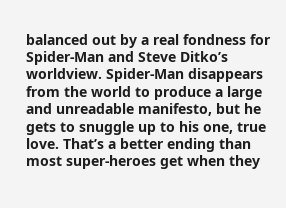balanced out by a real fondness for Spider-Man and Steve Ditko’s worldview. Spider-Man disappears from the world to produce a large and unreadable manifesto, but he gets to snuggle up to his one, true love. That’s a better ending than most super-heroes get when they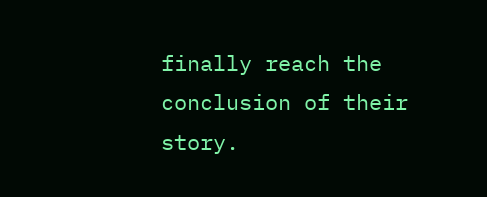finally reach the conclusion of their story.